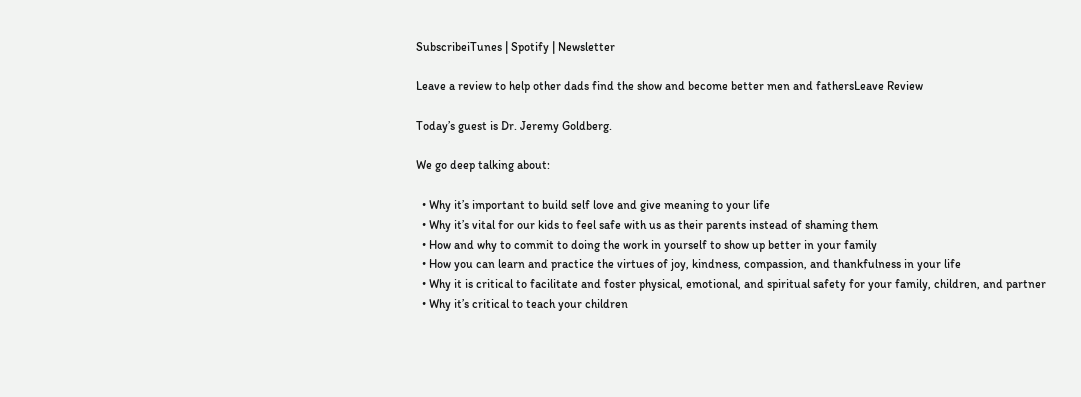SubscribeiTunes | Spotify | Newsletter

Leave a review to help other dads find the show and become better men and fathersLeave Review

Today’s guest is Dr. Jeremy Goldberg.

We go deep talking about:

  • Why it’s important to build self love and give meaning to your life
  • Why it’s vital for our kids to feel safe with us as their parents instead of shaming them
  • How and why to commit to doing the work in yourself to show up better in your family
  • How you can learn and practice the virtues of joy, kindness, compassion, and thankfulness in your life
  • Why it is critical to facilitate and foster physical, emotional, and spiritual safety for your family, children, and partner
  • Why it’s critical to teach your children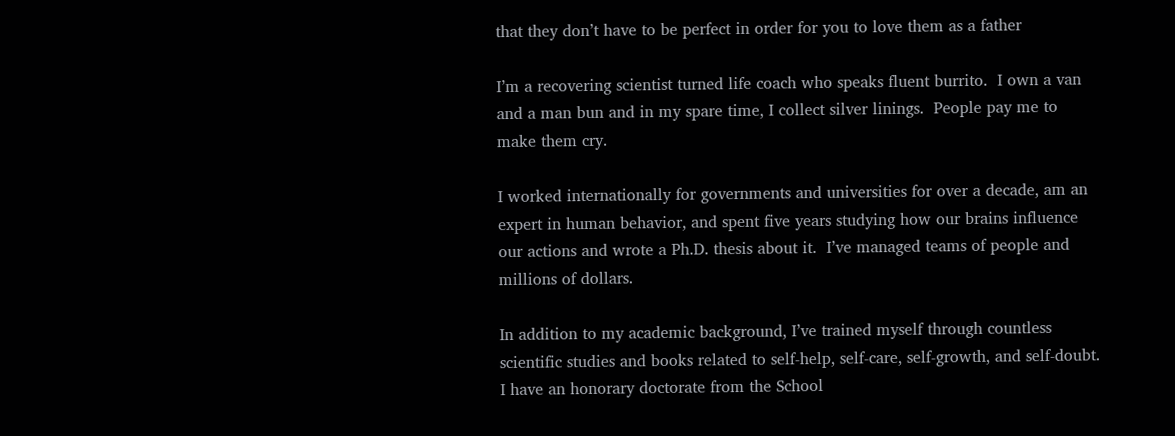that they don’t have to be perfect in order for you to love them as a father

I’m a recovering scientist turned life coach who speaks fluent burrito.  I own a van and a man bun and in my spare time, I collect silver linings.  People pay me to make them cry.

I worked internationally for governments and universities for over a decade, am an expert in human behavior, and spent five years studying how our brains influence our actions and wrote a Ph.D. thesis about it.  I’ve managed teams of people and millions of dollars.

In addition to my academic background, I’ve trained myself through countless scientific studies and books related to self-help, self-care, self-growth, and self-doubt.  I have an honorary doctorate from the School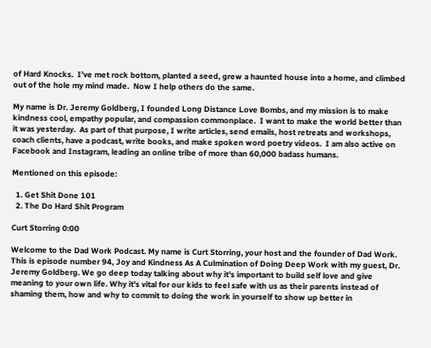of Hard Knocks.  I’ve met rock bottom, planted a seed, grew a haunted house into a home, and climbed out of the hole my mind made.  Now I help others do the same.

My name is Dr. Jeremy Goldberg, I founded Long Distance Love Bombs, and my mission is to make kindness cool, empathy popular, and compassion commonplace.  I want to make the world better than it was yesterday.  As part of that purpose, I write articles, send emails, host retreats and workshops, coach clients, have a podcast, write books, and make spoken word poetry videos.  I am also active on Facebook and Instagram, leading an online tribe of more than 60,000 badass humans.

Mentioned on this episode:

  1. Get Shit Done 101
  2. The Do Hard Shit Program

Curt Storring 0:00

Welcome to the Dad Work Podcast. My name is Curt Storring, your host and the founder of Dad Work. This is episode number 94, Joy and Kindness As A Culmination of Doing Deep Work with my guest, Dr. Jeremy Goldberg. We go deep today talking about why it's important to build self love and give meaning to your own life. Why it's vital for our kids to feel safe with us as their parents instead of shaming them, how and why to commit to doing the work in yourself to show up better in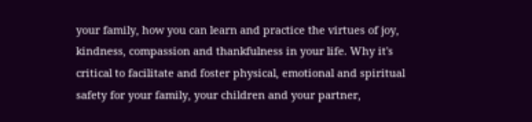your family, how you can learn and practice the virtues of joy, kindness, compassion and thankfulness in your life. Why it's critical to facilitate and foster physical, emotional and spiritual safety for your family, your children and your partner,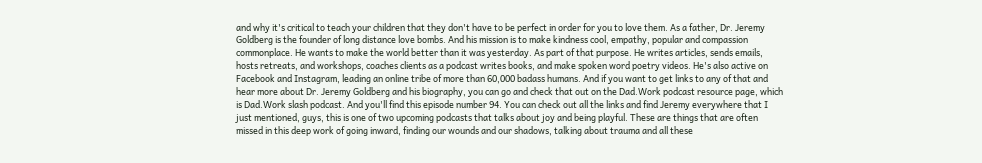and why it's critical to teach your children that they don't have to be perfect in order for you to love them. As a father, Dr. Jeremy Goldberg is the founder of long distance love bombs. And his mission is to make kindness cool, empathy, popular and compassion commonplace. He wants to make the world better than it was yesterday. As part of that purpose. He writes articles, sends emails, hosts retreats, and workshops, coaches clients as a podcast writes books, and make spoken word poetry videos. He's also active on Facebook and Instagram, leading an online tribe of more than 60,000 badass humans. And if you want to get links to any of that and hear more about Dr. Jeremy Goldberg and his biography, you can go and check that out on the Dad.Work podcast resource page, which is Dad.Work slash podcast. And you'll find this episode number 94. You can check out all the links and find Jeremy everywhere that I just mentioned, guys, this is one of two upcoming podcasts that talks about joy and being playful. These are things that are often missed in this deep work of going inward, finding our wounds and our shadows, talking about trauma and all these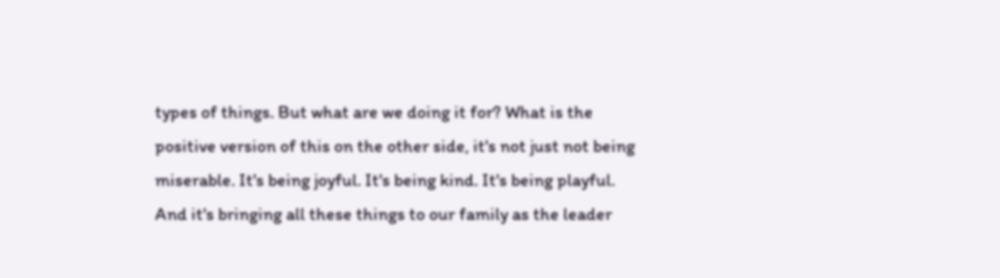types of things. But what are we doing it for? What is the positive version of this on the other side, it's not just not being miserable. It's being joyful. It's being kind. It's being playful. And it's bringing all these things to our family as the leader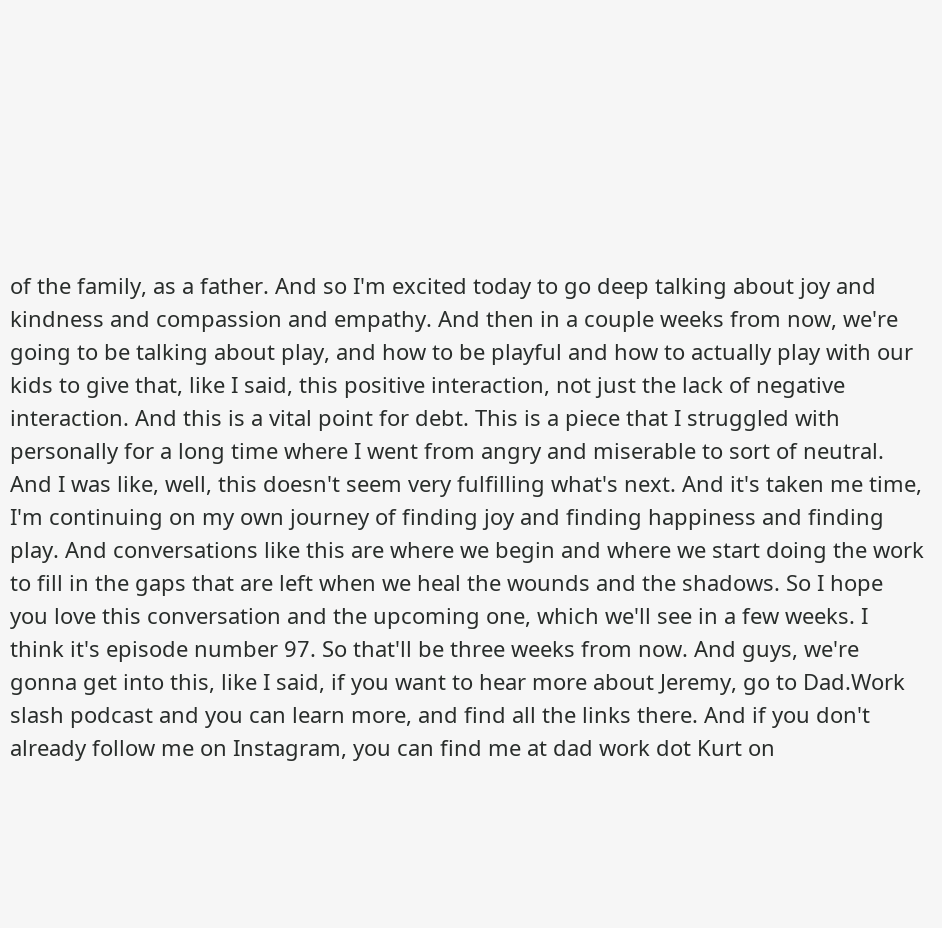of the family, as a father. And so I'm excited today to go deep talking about joy and kindness and compassion and empathy. And then in a couple weeks from now, we're going to be talking about play, and how to be playful and how to actually play with our kids to give that, like I said, this positive interaction, not just the lack of negative interaction. And this is a vital point for debt. This is a piece that I struggled with personally for a long time where I went from angry and miserable to sort of neutral. And I was like, well, this doesn't seem very fulfilling what's next. And it's taken me time, I'm continuing on my own journey of finding joy and finding happiness and finding play. And conversations like this are where we begin and where we start doing the work to fill in the gaps that are left when we heal the wounds and the shadows. So I hope you love this conversation and the upcoming one, which we'll see in a few weeks. I think it's episode number 97. So that'll be three weeks from now. And guys, we're gonna get into this, like I said, if you want to hear more about Jeremy, go to Dad.Work slash podcast and you can learn more, and find all the links there. And if you don't already follow me on Instagram, you can find me at dad work dot Kurt on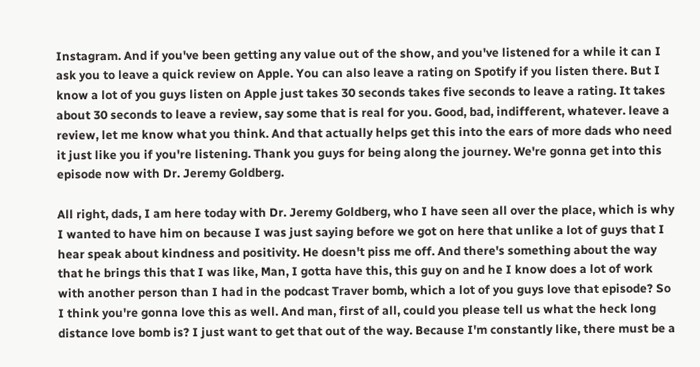Instagram. And if you've been getting any value out of the show, and you've listened for a while it can I ask you to leave a quick review on Apple. You can also leave a rating on Spotify if you listen there. But I know a lot of you guys listen on Apple just takes 30 seconds takes five seconds to leave a rating. It takes about 30 seconds to leave a review, say some that is real for you. Good, bad, indifferent, whatever. leave a review, let me know what you think. And that actually helps get this into the ears of more dads who need it just like you if you're listening. Thank you guys for being along the journey. We're gonna get into this episode now with Dr. Jeremy Goldberg.

All right, dads, I am here today with Dr. Jeremy Goldberg, who I have seen all over the place, which is why I wanted to have him on because I was just saying before we got on here that unlike a lot of guys that I hear speak about kindness and positivity. He doesn't piss me off. And there's something about the way that he brings this that I was like, Man, I gotta have this, this guy on and he I know does a lot of work with another person than I had in the podcast Traver bomb, which a lot of you guys love that episode? So I think you're gonna love this as well. And man, first of all, could you please tell us what the heck long distance love bomb is? I just want to get that out of the way. Because I'm constantly like, there must be a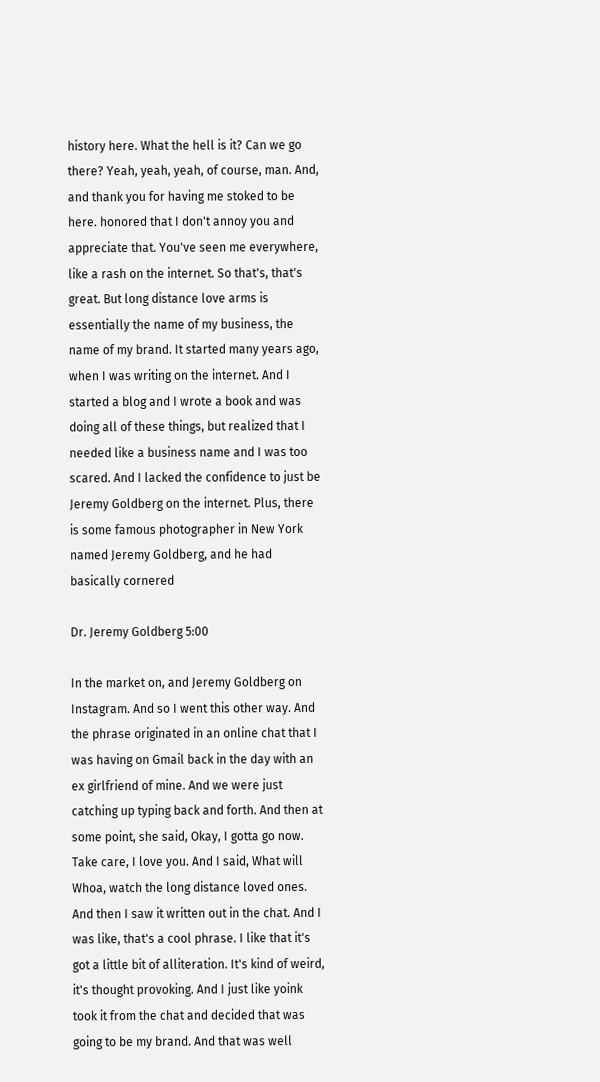history here. What the hell is it? Can we go there? Yeah, yeah, yeah, of course, man. And, and thank you for having me stoked to be here. honored that I don't annoy you and appreciate that. You've seen me everywhere, like a rash on the internet. So that's, that's great. But long distance love arms is essentially the name of my business, the name of my brand. It started many years ago, when I was writing on the internet. And I started a blog and I wrote a book and was doing all of these things, but realized that I needed like a business name and I was too scared. And I lacked the confidence to just be Jeremy Goldberg on the internet. Plus, there is some famous photographer in New York named Jeremy Goldberg, and he had basically cornered

Dr. Jeremy Goldberg 5:00

In the market on, and Jeremy Goldberg on Instagram. And so I went this other way. And the phrase originated in an online chat that I was having on Gmail back in the day with an ex girlfriend of mine. And we were just catching up typing back and forth. And then at some point, she said, Okay, I gotta go now. Take care, I love you. And I said, What will Whoa, watch the long distance loved ones. And then I saw it written out in the chat. And I was like, that's a cool phrase. I like that it's got a little bit of alliteration. It's kind of weird, it's thought provoking. And I just like yoink took it from the chat and decided that was going to be my brand. And that was well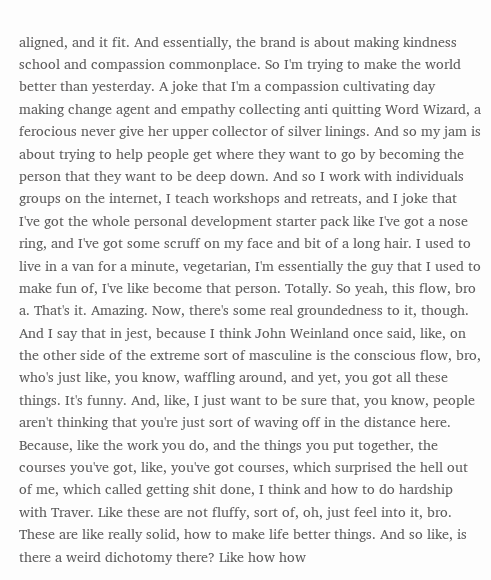aligned, and it fit. And essentially, the brand is about making kindness school and compassion commonplace. So I'm trying to make the world better than yesterday. A joke that I'm a compassion cultivating day making change agent and empathy collecting anti quitting Word Wizard, a ferocious never give her upper collector of silver linings. And so my jam is about trying to help people get where they want to go by becoming the person that they want to be deep down. And so I work with individuals groups on the internet, I teach workshops and retreats, and I joke that I've got the whole personal development starter pack like I've got a nose ring, and I've got some scruff on my face and bit of a long hair. I used to live in a van for a minute, vegetarian, I'm essentially the guy that I used to make fun of, I've like become that person. Totally. So yeah, this flow, bro a. That's it. Amazing. Now, there's some real groundedness to it, though. And I say that in jest, because I think John Weinland once said, like, on the other side of the extreme sort of masculine is the conscious flow, bro, who's just like, you know, waffling around, and yet, you got all these things. It's funny. And, like, I just want to be sure that, you know, people aren't thinking that you're just sort of waving off in the distance here. Because, like the work you do, and the things you put together, the courses you've got, like, you've got courses, which surprised the hell out of me, which called getting shit done, I think and how to do hardship with Traver. Like these are not fluffy, sort of, oh, just feel into it, bro. These are like really solid, how to make life better things. And so like, is there a weird dichotomy there? Like how how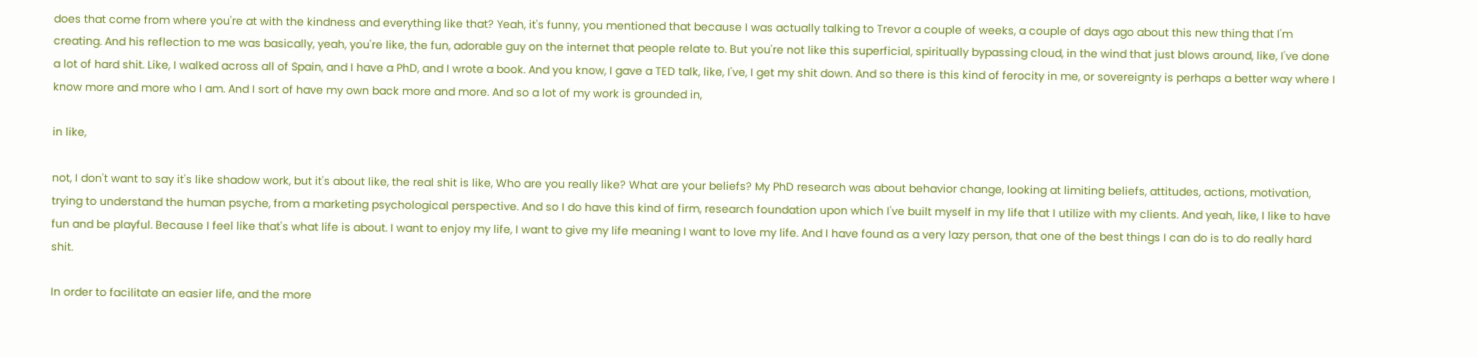does that come from where you're at with the kindness and everything like that? Yeah, it's funny, you mentioned that because I was actually talking to Trevor a couple of weeks, a couple of days ago about this new thing that I'm creating. And his reflection to me was basically, yeah, you're like, the fun, adorable guy on the internet that people relate to. But you're not like this superficial, spiritually bypassing cloud, in the wind that just blows around, like, I've done a lot of hard shit. Like, I walked across all of Spain, and I have a PhD, and I wrote a book. And you know, I gave a TED talk, like, I've, I get my shit down. And so there is this kind of ferocity in me, or sovereignty is perhaps a better way where I know more and more who I am. And I sort of have my own back more and more. And so a lot of my work is grounded in,

in like,

not, I don't want to say it's like shadow work, but it's about like, the real shit is like, Who are you really like? What are your beliefs? My PhD research was about behavior change, looking at limiting beliefs, attitudes, actions, motivation, trying to understand the human psyche, from a marketing psychological perspective. And so I do have this kind of firm, research foundation upon which I've built myself in my life that I utilize with my clients. And yeah, like, I like to have fun and be playful. Because I feel like that's what life is about. I want to enjoy my life, I want to give my life meaning I want to love my life. And I have found as a very lazy person, that one of the best things I can do is to do really hard shit.

In order to facilitate an easier life, and the more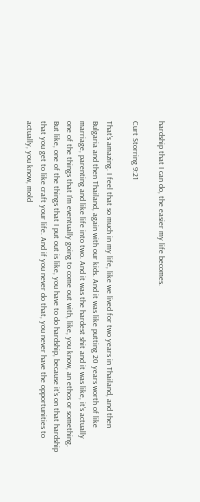hardship that I can do, the easier my life becomes.

Curt Storring 9:21

That's amazing. I feel that so much in my life, like we lived for two years in Thailand, and then Bulgaria and then Thailand, again with our kids. And it was like putting 20 years worth of like marriage, parenting and like life into two. And it was the hardest shit and it was like, it's actually one of the things that I'm eventually going to come out with, like, you know, an ethos or something. But like, one of the things that I put out is like, you have to do hardship, because it's on that hardship that you get to like craft your life. And if you never do that, you never have the opportunities to actually, you know, mold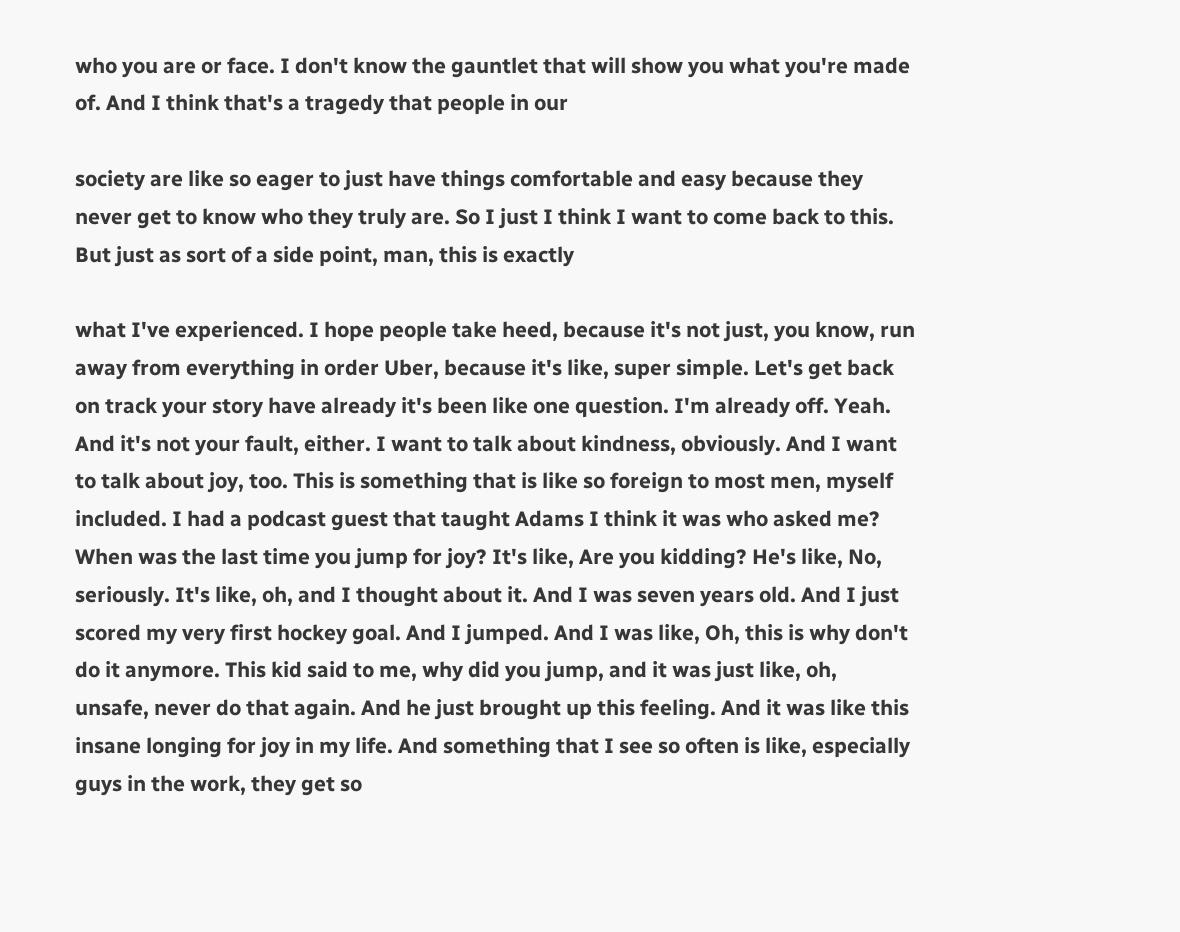who you are or face. I don't know the gauntlet that will show you what you're made of. And I think that's a tragedy that people in our

society are like so eager to just have things comfortable and easy because they never get to know who they truly are. So I just I think I want to come back to this. But just as sort of a side point, man, this is exactly

what I've experienced. I hope people take heed, because it's not just, you know, run away from everything in order Uber, because it's like, super simple. Let's get back on track your story have already it's been like one question. I'm already off. Yeah. And it's not your fault, either. I want to talk about kindness, obviously. And I want to talk about joy, too. This is something that is like so foreign to most men, myself included. I had a podcast guest that taught Adams I think it was who asked me? When was the last time you jump for joy? It's like, Are you kidding? He's like, No, seriously. It's like, oh, and I thought about it. And I was seven years old. And I just scored my very first hockey goal. And I jumped. And I was like, Oh, this is why don't do it anymore. This kid said to me, why did you jump, and it was just like, oh, unsafe, never do that again. And he just brought up this feeling. And it was like this insane longing for joy in my life. And something that I see so often is like, especially guys in the work, they get so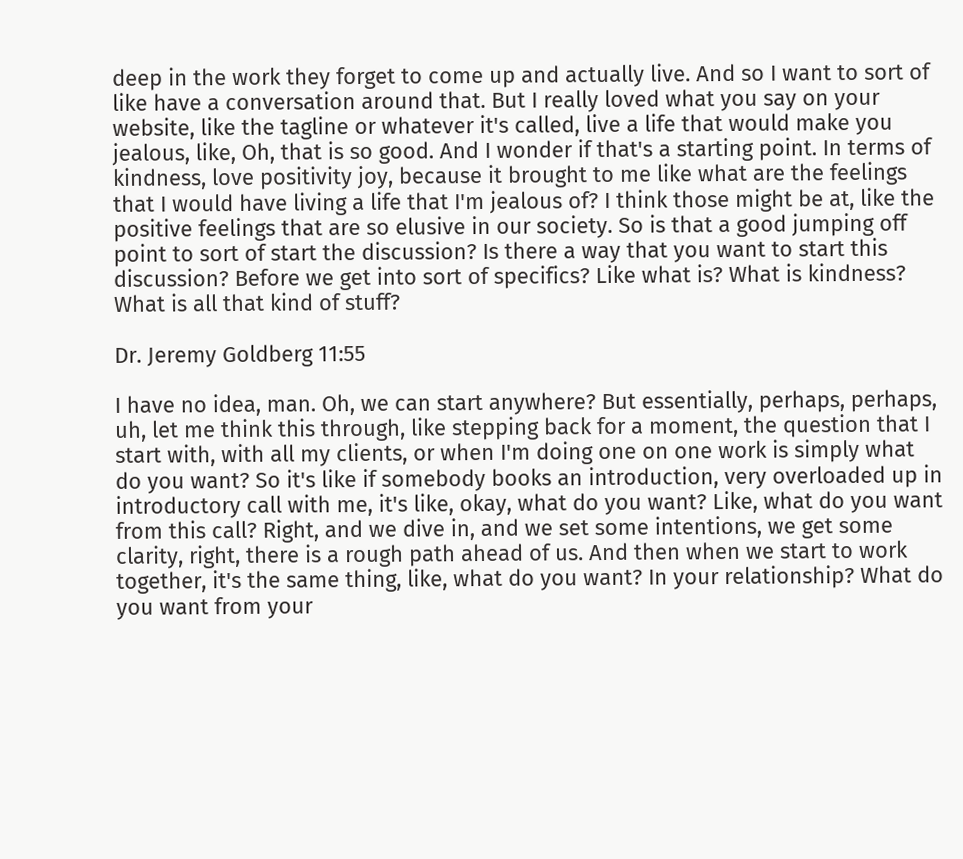deep in the work they forget to come up and actually live. And so I want to sort of like have a conversation around that. But I really loved what you say on your website, like the tagline or whatever it's called, live a life that would make you jealous, like, Oh, that is so good. And I wonder if that's a starting point. In terms of kindness, love positivity joy, because it brought to me like what are the feelings that I would have living a life that I'm jealous of? I think those might be at, like the positive feelings that are so elusive in our society. So is that a good jumping off point to sort of start the discussion? Is there a way that you want to start this discussion? Before we get into sort of specifics? Like what is? What is kindness? What is all that kind of stuff?

Dr. Jeremy Goldberg 11:55

I have no idea, man. Oh, we can start anywhere? But essentially, perhaps, perhaps, uh, let me think this through, like stepping back for a moment, the question that I start with, with all my clients, or when I'm doing one on one work is simply what do you want? So it's like if somebody books an introduction, very overloaded up in introductory call with me, it's like, okay, what do you want? Like, what do you want from this call? Right, and we dive in, and we set some intentions, we get some clarity, right, there is a rough path ahead of us. And then when we start to work together, it's the same thing, like, what do you want? In your relationship? What do you want from your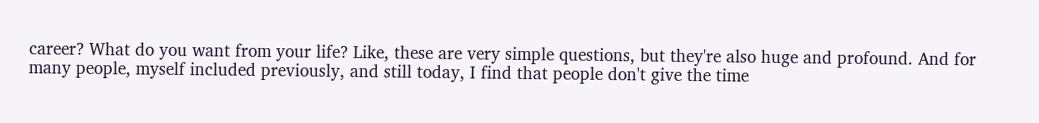career? What do you want from your life? Like, these are very simple questions, but they're also huge and profound. And for many people, myself included previously, and still today, I find that people don't give the time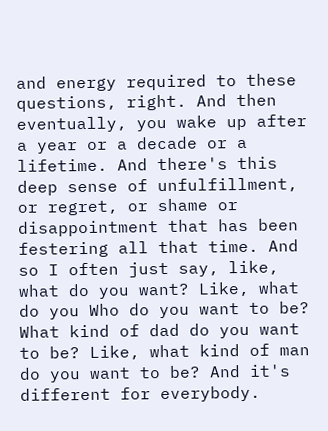and energy required to these questions, right. And then eventually, you wake up after a year or a decade or a lifetime. And there's this deep sense of unfulfillment, or regret, or shame or disappointment that has been festering all that time. And so I often just say, like, what do you want? Like, what do you Who do you want to be? What kind of dad do you want to be? Like, what kind of man do you want to be? And it's different for everybody.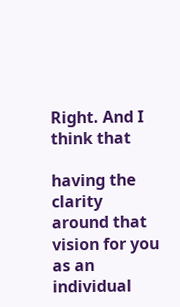Right. And I think that

having the clarity around that vision for you as an individual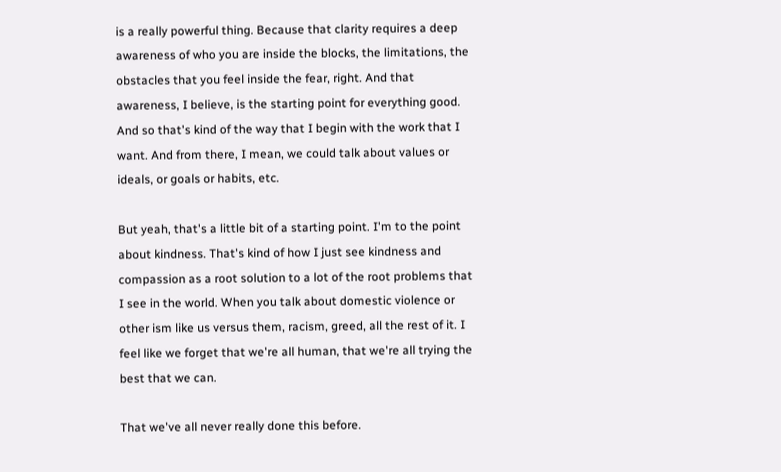is a really powerful thing. Because that clarity requires a deep awareness of who you are inside the blocks, the limitations, the obstacles that you feel inside the fear, right. And that awareness, I believe, is the starting point for everything good. And so that's kind of the way that I begin with the work that I want. And from there, I mean, we could talk about values or ideals, or goals or habits, etc.

But yeah, that's a little bit of a starting point. I'm to the point about kindness. That's kind of how I just see kindness and compassion as a root solution to a lot of the root problems that I see in the world. When you talk about domestic violence or other ism like us versus them, racism, greed, all the rest of it. I feel like we forget that we're all human, that we're all trying the best that we can.

That we've all never really done this before.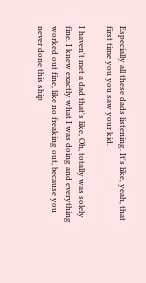Especially all these dads listening. It's like, yeah, that first time you you saw your kid.

I haven't met a dad that's like, Oh, totally was solely fine. I knew exactly what I was doing and everything worked out fine, like no freaking out, because you never done this ship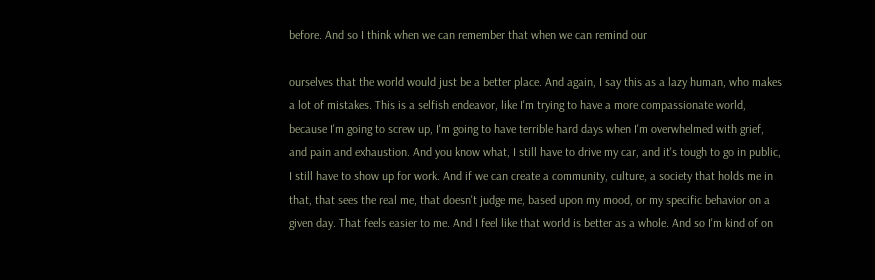before. And so I think when we can remember that when we can remind our

ourselves that the world would just be a better place. And again, I say this as a lazy human, who makes a lot of mistakes. This is a selfish endeavor, like I'm trying to have a more compassionate world, because I'm going to screw up, I'm going to have terrible hard days when I'm overwhelmed with grief, and pain and exhaustion. And you know what, I still have to drive my car, and it's tough to go in public, I still have to show up for work. And if we can create a community, culture, a society that holds me in that, that sees the real me, that doesn't judge me, based upon my mood, or my specific behavior on a given day. That feels easier to me. And I feel like that world is better as a whole. And so I'm kind of on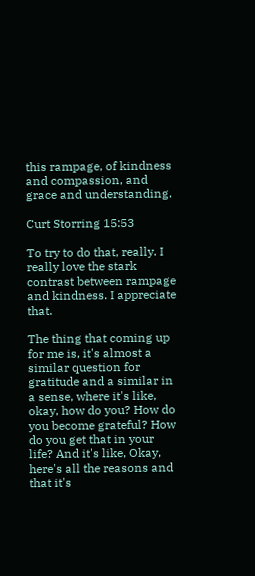this rampage, of kindness and compassion, and grace and understanding.

Curt Storring 15:53

To try to do that, really. I really love the stark contrast between rampage and kindness. I appreciate that.

The thing that coming up for me is, it's almost a similar question for gratitude and a similar in a sense, where it's like, okay, how do you? How do you become grateful? How do you get that in your life? And it's like, Okay, here's all the reasons and that it's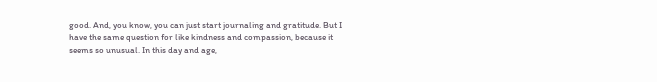good. And, you know, you can just start journaling and gratitude. But I have the same question for like kindness and compassion, because it seems so unusual. In this day and age,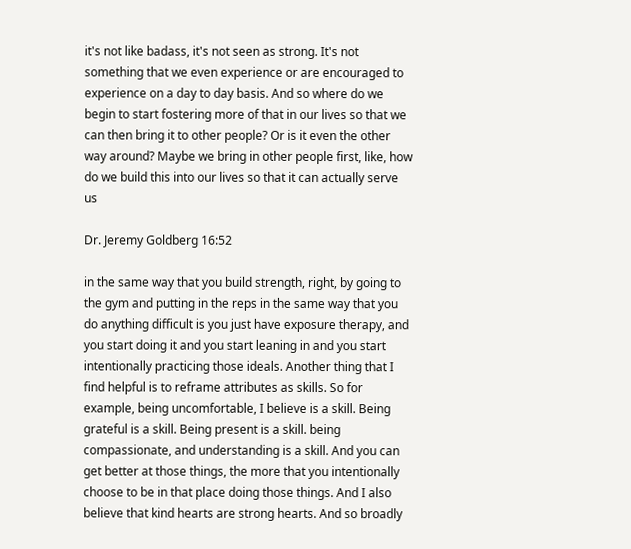it's not like badass, it's not seen as strong. It's not something that we even experience or are encouraged to experience on a day to day basis. And so where do we begin to start fostering more of that in our lives so that we can then bring it to other people? Or is it even the other way around? Maybe we bring in other people first, like, how do we build this into our lives so that it can actually serve us

Dr. Jeremy Goldberg 16:52

in the same way that you build strength, right, by going to the gym and putting in the reps in the same way that you do anything difficult is you just have exposure therapy, and you start doing it and you start leaning in and you start intentionally practicing those ideals. Another thing that I find helpful is to reframe attributes as skills. So for example, being uncomfortable, I believe is a skill. Being grateful is a skill. Being present is a skill. being compassionate, and understanding is a skill. And you can get better at those things, the more that you intentionally choose to be in that place doing those things. And I also believe that kind hearts are strong hearts. And so broadly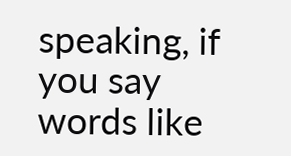speaking, if you say words like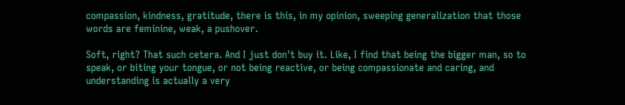compassion, kindness, gratitude, there is this, in my opinion, sweeping generalization that those words are feminine, weak, a pushover.

Soft, right? That such cetera. And I just don't buy it. Like, I find that being the bigger man, so to speak, or biting your tongue, or not being reactive, or being compassionate and caring, and understanding is actually a very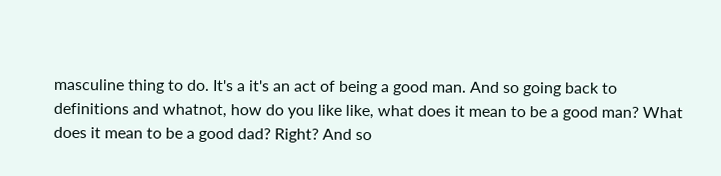masculine thing to do. It's a it's an act of being a good man. And so going back to definitions and whatnot, how do you like like, what does it mean to be a good man? What does it mean to be a good dad? Right? And so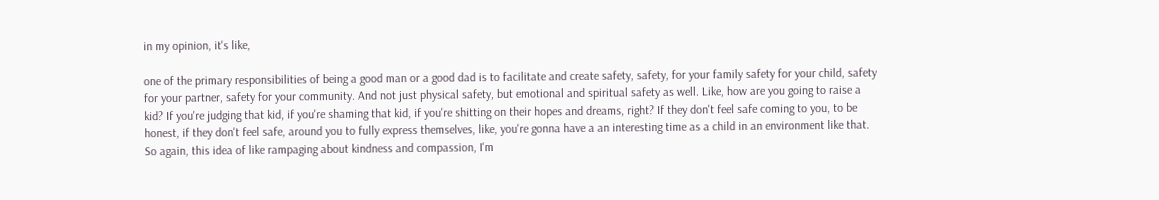in my opinion, it's like,

one of the primary responsibilities of being a good man or a good dad is to facilitate and create safety, safety, for your family safety for your child, safety for your partner, safety for your community. And not just physical safety, but emotional and spiritual safety as well. Like, how are you going to raise a kid? If you're judging that kid, if you're shaming that kid, if you're shitting on their hopes and dreams, right? If they don't feel safe coming to you, to be honest, if they don't feel safe, around you to fully express themselves, like, you're gonna have a an interesting time as a child in an environment like that. So again, this idea of like rampaging about kindness and compassion, I'm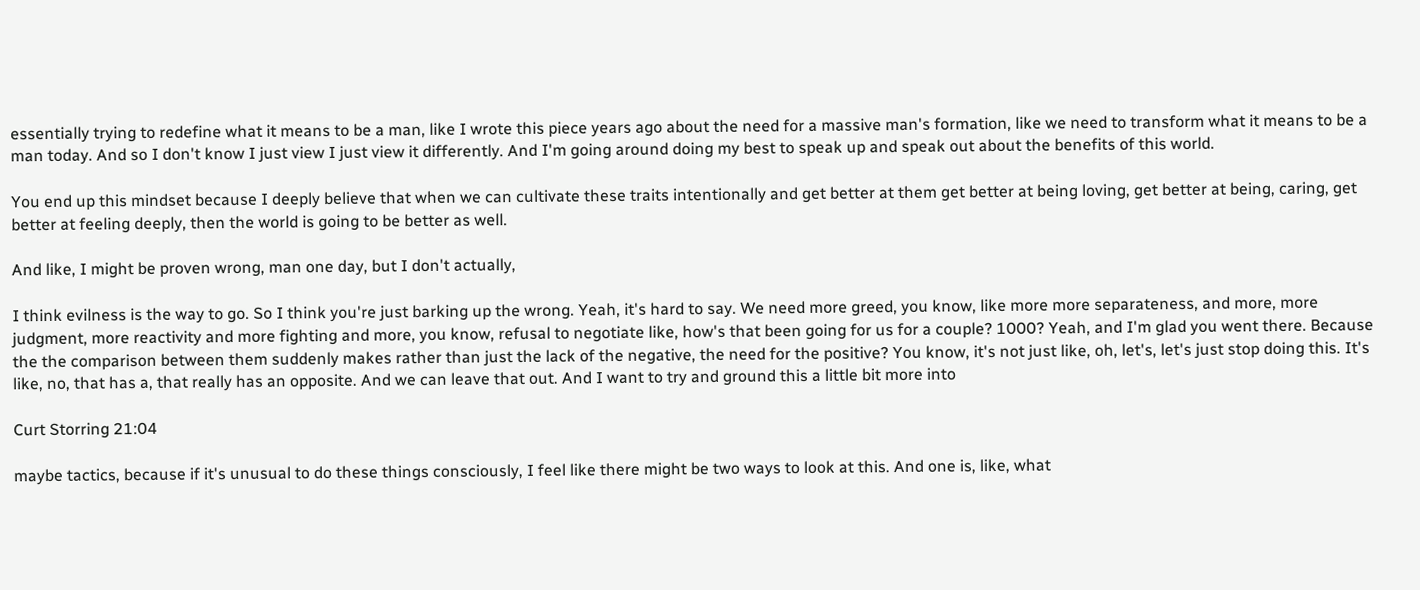essentially trying to redefine what it means to be a man, like I wrote this piece years ago about the need for a massive man's formation, like we need to transform what it means to be a man today. And so I don't know I just view I just view it differently. And I'm going around doing my best to speak up and speak out about the benefits of this world.

You end up this mindset because I deeply believe that when we can cultivate these traits intentionally and get better at them get better at being loving, get better at being, caring, get better at feeling deeply, then the world is going to be better as well.

And like, I might be proven wrong, man one day, but I don't actually,

I think evilness is the way to go. So I think you're just barking up the wrong. Yeah, it's hard to say. We need more greed, you know, like more more separateness, and more, more judgment, more reactivity and more fighting and more, you know, refusal to negotiate like, how's that been going for us for a couple? 1000? Yeah, and I'm glad you went there. Because the the comparison between them suddenly makes rather than just the lack of the negative, the need for the positive? You know, it's not just like, oh, let's, let's just stop doing this. It's like, no, that has a, that really has an opposite. And we can leave that out. And I want to try and ground this a little bit more into

Curt Storring 21:04

maybe tactics, because if it's unusual to do these things consciously, I feel like there might be two ways to look at this. And one is, like, what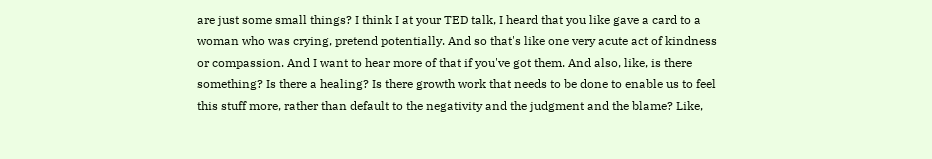are just some small things? I think I at your TED talk, I heard that you like gave a card to a woman who was crying, pretend potentially. And so that's like one very acute act of kindness or compassion. And I want to hear more of that if you've got them. And also, like, is there something? Is there a healing? Is there growth work that needs to be done to enable us to feel this stuff more, rather than default to the negativity and the judgment and the blame? Like,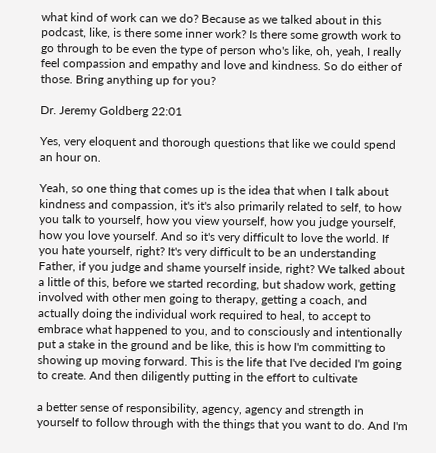what kind of work can we do? Because as we talked about in this podcast, like, is there some inner work? Is there some growth work to go through to be even the type of person who's like, oh, yeah, I really feel compassion and empathy and love and kindness. So do either of those. Bring anything up for you?

Dr. Jeremy Goldberg 22:01

Yes, very eloquent and thorough questions that like we could spend an hour on.

Yeah, so one thing that comes up is the idea that when I talk about kindness and compassion, it's it's also primarily related to self, to how you talk to yourself, how you view yourself, how you judge yourself, how you love yourself. And so it's very difficult to love the world. If you hate yourself, right? It's very difficult to be an understanding Father, if you judge and shame yourself inside, right? We talked about a little of this, before we started recording, but shadow work, getting involved with other men going to therapy, getting a coach, and actually doing the individual work required to heal, to accept to embrace what happened to you, and to consciously and intentionally put a stake in the ground and be like, this is how I'm committing to showing up moving forward. This is the life that I've decided I'm going to create. And then diligently putting in the effort to cultivate

a better sense of responsibility, agency, agency and strength in yourself to follow through with the things that you want to do. And I'm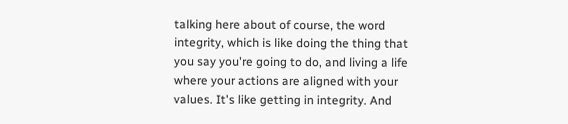talking here about of course, the word integrity, which is like doing the thing that you say you're going to do, and living a life where your actions are aligned with your values. It's like getting in integrity. And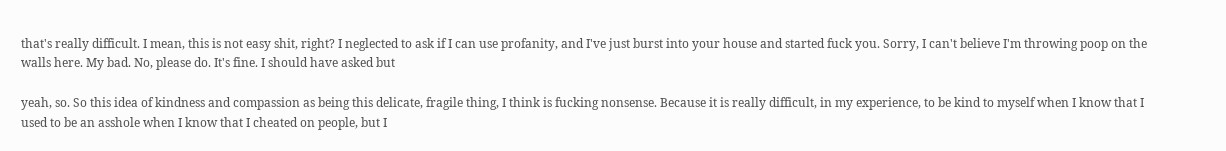that's really difficult. I mean, this is not easy shit, right? I neglected to ask if I can use profanity, and I've just burst into your house and started fuck you. Sorry, I can't believe I'm throwing poop on the walls here. My bad. No, please do. It's fine. I should have asked but

yeah, so. So this idea of kindness and compassion as being this delicate, fragile thing, I think is fucking nonsense. Because it is really difficult, in my experience, to be kind to myself when I know that I used to be an asshole when I know that I cheated on people, but I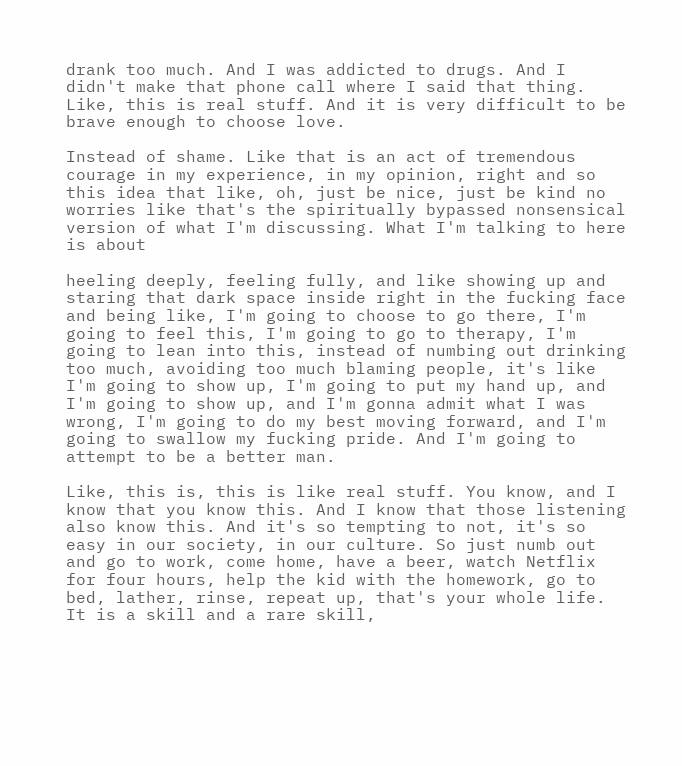drank too much. And I was addicted to drugs. And I didn't make that phone call where I said that thing. Like, this is real stuff. And it is very difficult to be brave enough to choose love.

Instead of shame. Like that is an act of tremendous courage in my experience, in my opinion, right and so this idea that like, oh, just be nice, just be kind no worries like that's the spiritually bypassed nonsensical version of what I'm discussing. What I'm talking to here is about

heeling deeply, feeling fully, and like showing up and staring that dark space inside right in the fucking face and being like, I'm going to choose to go there, I'm going to feel this, I'm going to go to therapy, I'm going to lean into this, instead of numbing out drinking too much, avoiding too much blaming people, it's like I'm going to show up, I'm going to put my hand up, and I'm going to show up, and I'm gonna admit what I was wrong, I'm going to do my best moving forward, and I'm going to swallow my fucking pride. And I'm going to attempt to be a better man.

Like, this is, this is like real stuff. You know, and I know that you know this. And I know that those listening also know this. And it's so tempting to not, it's so easy in our society, in our culture. So just numb out and go to work, come home, have a beer, watch Netflix for four hours, help the kid with the homework, go to bed, lather, rinse, repeat up, that's your whole life. It is a skill and a rare skill,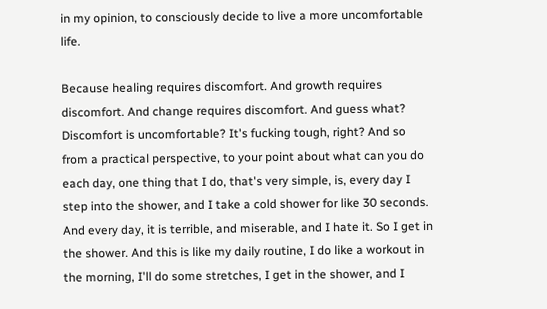in my opinion, to consciously decide to live a more uncomfortable life.

Because healing requires discomfort. And growth requires discomfort. And change requires discomfort. And guess what? Discomfort is uncomfortable? It's fucking tough, right? And so from a practical perspective, to your point about what can you do each day, one thing that I do, that's very simple, is, every day I step into the shower, and I take a cold shower for like 30 seconds. And every day, it is terrible, and miserable, and I hate it. So I get in the shower. And this is like my daily routine, I do like a workout in the morning, I'll do some stretches, I get in the shower, and I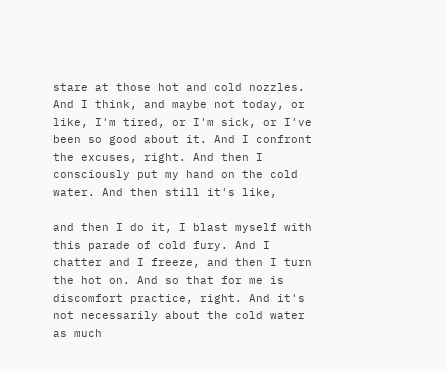stare at those hot and cold nozzles. And I think, and maybe not today, or like, I'm tired, or I'm sick, or I've been so good about it. And I confront the excuses, right. And then I consciously put my hand on the cold water. And then still it's like,

and then I do it, I blast myself with this parade of cold fury. And I chatter and I freeze, and then I turn the hot on. And so that for me is discomfort practice, right. And it's not necessarily about the cold water as much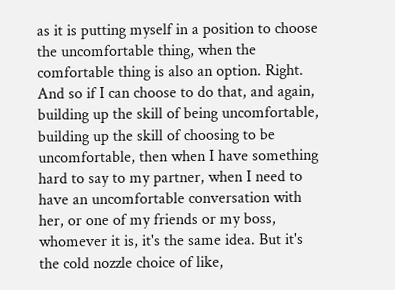as it is putting myself in a position to choose the uncomfortable thing, when the comfortable thing is also an option. Right. And so if I can choose to do that, and again, building up the skill of being uncomfortable, building up the skill of choosing to be uncomfortable, then when I have something hard to say to my partner, when I need to have an uncomfortable conversation with her, or one of my friends or my boss, whomever it is, it's the same idea. But it's the cold nozzle choice of like,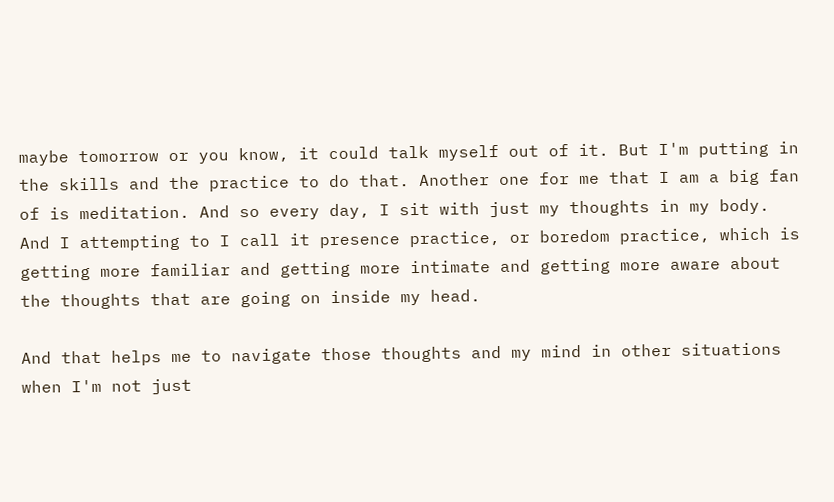maybe tomorrow or you know, it could talk myself out of it. But I'm putting in the skills and the practice to do that. Another one for me that I am a big fan of is meditation. And so every day, I sit with just my thoughts in my body. And I attempting to I call it presence practice, or boredom practice, which is getting more familiar and getting more intimate and getting more aware about the thoughts that are going on inside my head.

And that helps me to navigate those thoughts and my mind in other situations when I'm not just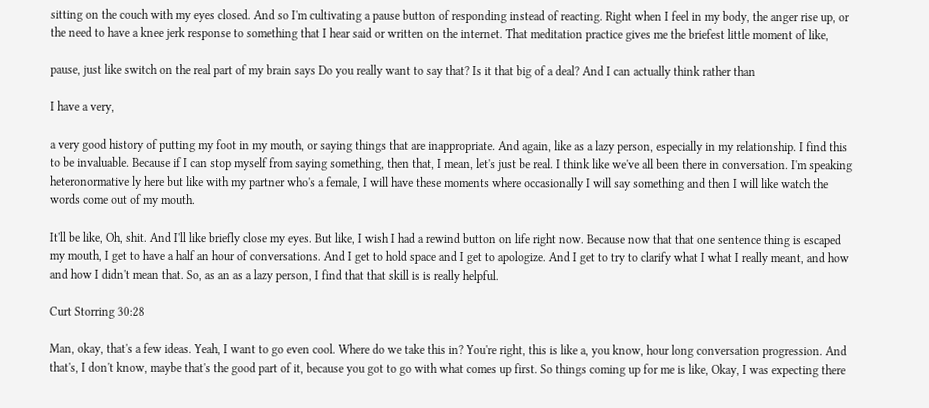sitting on the couch with my eyes closed. And so I'm cultivating a pause button of responding instead of reacting. Right when I feel in my body, the anger rise up, or the need to have a knee jerk response to something that I hear said or written on the internet. That meditation practice gives me the briefest little moment of like,

pause, just like switch on the real part of my brain says Do you really want to say that? Is it that big of a deal? And I can actually think rather than

I have a very,

a very good history of putting my foot in my mouth, or saying things that are inappropriate. And again, like as a lazy person, especially in my relationship. I find this to be invaluable. Because if I can stop myself from saying something, then that, I mean, let's just be real. I think like we've all been there in conversation. I'm speaking heteronormative ly here but like with my partner who's a female, I will have these moments where occasionally I will say something and then I will like watch the words come out of my mouth.

It'll be like, Oh, shit. And I'll like briefly close my eyes. But like, I wish I had a rewind button on life right now. Because now that that one sentence thing is escaped my mouth, I get to have a half an hour of conversations. And I get to hold space and I get to apologize. And I get to try to clarify what I what I really meant, and how and how I didn't mean that. So, as an as a lazy person, I find that that skill is is really helpful.

Curt Storring 30:28

Man, okay, that's a few ideas. Yeah, I want to go even cool. Where do we take this in? You're right, this is like a, you know, hour long conversation progression. And that's, I don't know, maybe that's the good part of it, because you got to go with what comes up first. So things coming up for me is like, Okay, I was expecting there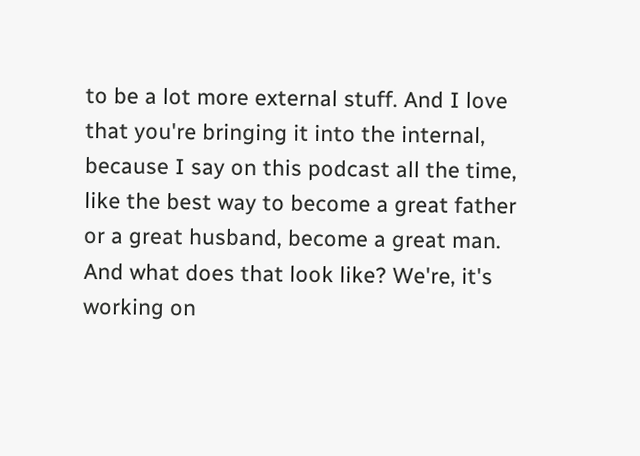to be a lot more external stuff. And I love that you're bringing it into the internal, because I say on this podcast all the time, like the best way to become a great father or a great husband, become a great man. And what does that look like? We're, it's working on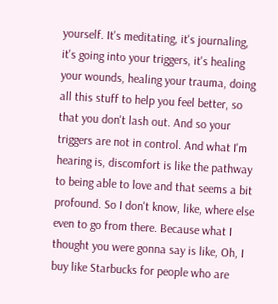yourself. It's meditating, it's journaling, it's going into your triggers, it's healing your wounds, healing your trauma, doing all this stuff to help you feel better, so that you don't lash out. And so your triggers are not in control. And what I'm hearing is, discomfort is like the pathway to being able to love and that seems a bit profound. So I don't know, like, where else even to go from there. Because what I thought you were gonna say is like, Oh, I buy like Starbucks for people who are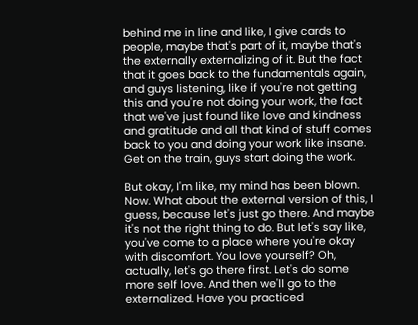behind me in line and like, I give cards to people, maybe that's part of it, maybe that's the externally externalizing of it. But the fact that it goes back to the fundamentals again, and guys listening, like if you're not getting this and you're not doing your work, the fact that we've just found like love and kindness and gratitude and all that kind of stuff comes back to you and doing your work like insane. Get on the train, guys start doing the work.

But okay, I'm like, my mind has been blown. Now. What about the external version of this, I guess, because let's just go there. And maybe it's not the right thing to do. But let's say like, you've come to a place where you're okay with discomfort. You love yourself? Oh, actually, let's go there first. Let's do some more self love. And then we'll go to the externalized. Have you practiced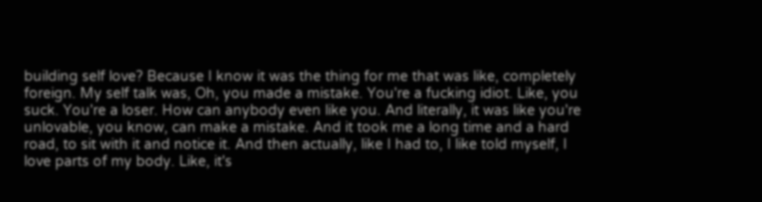building self love? Because I know it was the thing for me that was like, completely foreign. My self talk was, Oh, you made a mistake. You're a fucking idiot. Like, you suck. You're a loser. How can anybody even like you. And literally, it was like you're unlovable, you know, can make a mistake. And it took me a long time and a hard road, to sit with it and notice it. And then actually, like I had to, I like told myself, I love parts of my body. Like, it's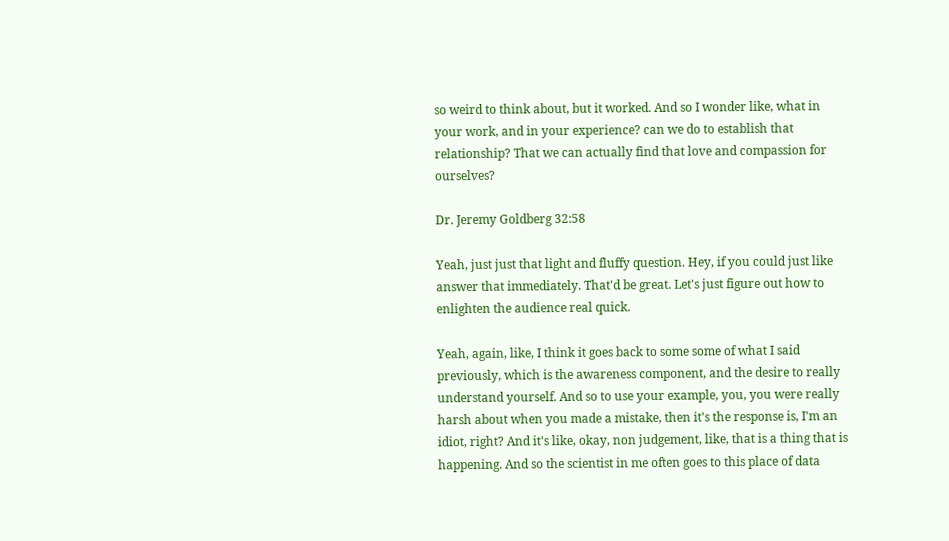so weird to think about, but it worked. And so I wonder like, what in your work, and in your experience? can we do to establish that relationship? That we can actually find that love and compassion for ourselves?

Dr. Jeremy Goldberg 32:58

Yeah, just just that light and fluffy question. Hey, if you could just like answer that immediately. That'd be great. Let's just figure out how to enlighten the audience real quick.

Yeah, again, like, I think it goes back to some some of what I said previously, which is the awareness component, and the desire to really understand yourself. And so to use your example, you, you were really harsh about when you made a mistake, then it's the response is, I'm an idiot, right? And it's like, okay, non judgement, like, that is a thing that is happening. And so the scientist in me often goes to this place of data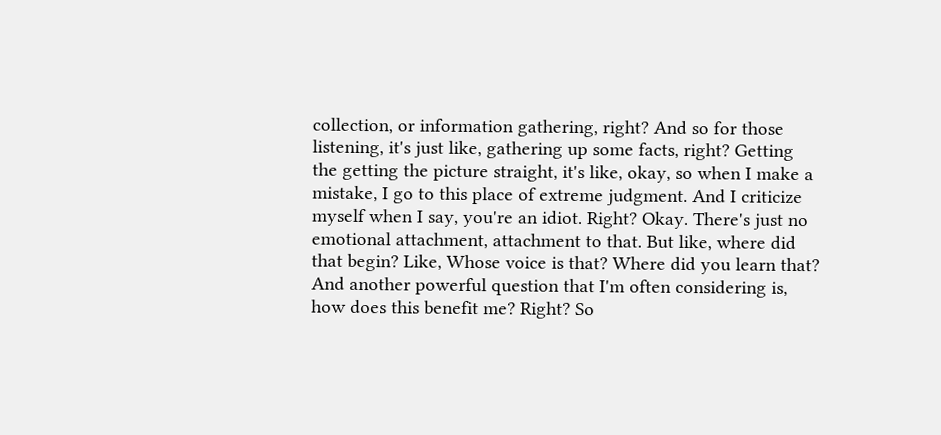collection, or information gathering, right? And so for those listening, it's just like, gathering up some facts, right? Getting the getting the picture straight, it's like, okay, so when I make a mistake, I go to this place of extreme judgment. And I criticize myself when I say, you're an idiot. Right? Okay. There's just no emotional attachment, attachment to that. But like, where did that begin? Like, Whose voice is that? Where did you learn that? And another powerful question that I'm often considering is, how does this benefit me? Right? So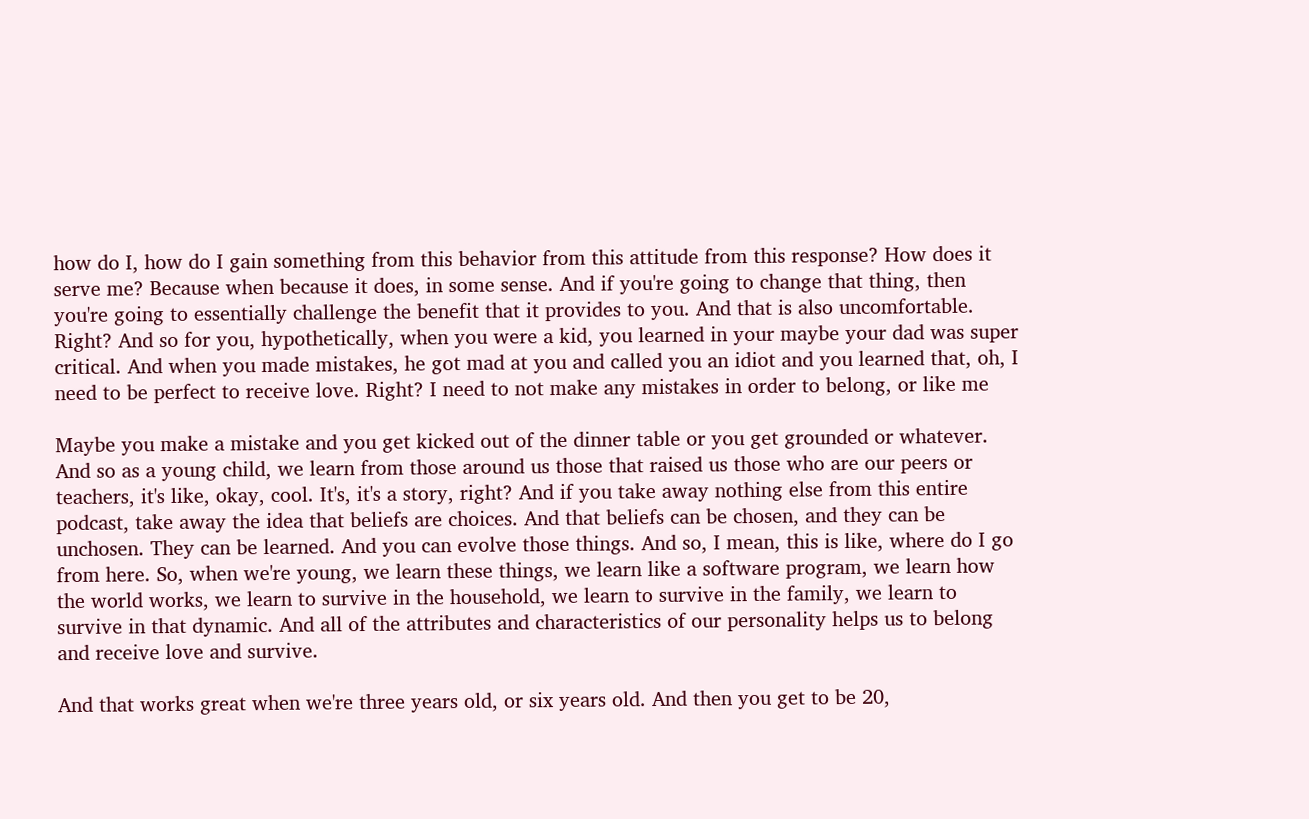how do I, how do I gain something from this behavior from this attitude from this response? How does it serve me? Because when because it does, in some sense. And if you're going to change that thing, then you're going to essentially challenge the benefit that it provides to you. And that is also uncomfortable. Right? And so for you, hypothetically, when you were a kid, you learned in your maybe your dad was super critical. And when you made mistakes, he got mad at you and called you an idiot and you learned that, oh, I need to be perfect to receive love. Right? I need to not make any mistakes in order to belong, or like me

Maybe you make a mistake and you get kicked out of the dinner table or you get grounded or whatever. And so as a young child, we learn from those around us those that raised us those who are our peers or teachers, it's like, okay, cool. It's, it's a story, right? And if you take away nothing else from this entire podcast, take away the idea that beliefs are choices. And that beliefs can be chosen, and they can be unchosen. They can be learned. And you can evolve those things. And so, I mean, this is like, where do I go from here. So, when we're young, we learn these things, we learn like a software program, we learn how the world works, we learn to survive in the household, we learn to survive in the family, we learn to survive in that dynamic. And all of the attributes and characteristics of our personality helps us to belong and receive love and survive.

And that works great when we're three years old, or six years old. And then you get to be 20,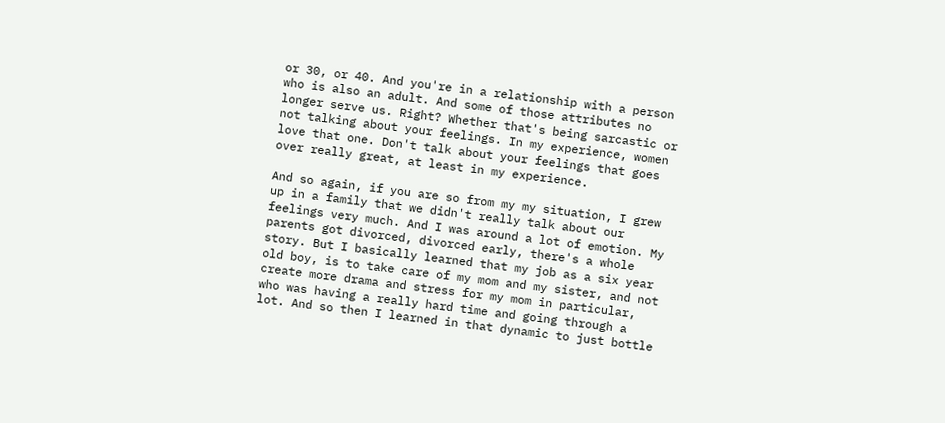or 30, or 40. And you're in a relationship with a person who is also an adult. And some of those attributes no longer serve us. Right? Whether that's being sarcastic or not talking about your feelings. In my experience, women love that one. Don't talk about your feelings that goes over really great, at least in my experience.

And so again, if you are so from my my situation, I grew up in a family that we didn't really talk about our feelings very much. And I was around a lot of emotion. My parents got divorced, divorced early, there's a whole story. But I basically learned that my job as a six year old boy, is to take care of my mom and my sister, and not create more drama and stress for my mom in particular, who was having a really hard time and going through a lot. And so then I learned in that dynamic to just bottle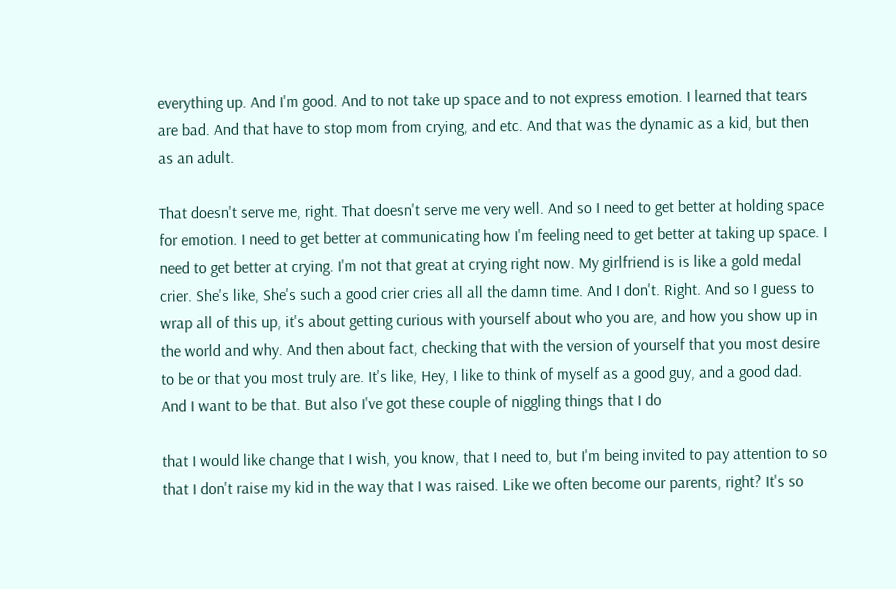everything up. And I'm good. And to not take up space and to not express emotion. I learned that tears are bad. And that have to stop mom from crying, and etc. And that was the dynamic as a kid, but then as an adult.

That doesn't serve me, right. That doesn't serve me very well. And so I need to get better at holding space for emotion. I need to get better at communicating how I'm feeling need to get better at taking up space. I need to get better at crying. I'm not that great at crying right now. My girlfriend is is like a gold medal crier. She's like, She's such a good crier cries all all the damn time. And I don't. Right. And so I guess to wrap all of this up, it's about getting curious with yourself about who you are, and how you show up in the world and why. And then about fact, checking that with the version of yourself that you most desire to be or that you most truly are. It's like, Hey, I like to think of myself as a good guy, and a good dad. And I want to be that. But also I've got these couple of niggling things that I do

that I would like change that I wish, you know, that I need to, but I'm being invited to pay attention to so that I don't raise my kid in the way that I was raised. Like we often become our parents, right? It's so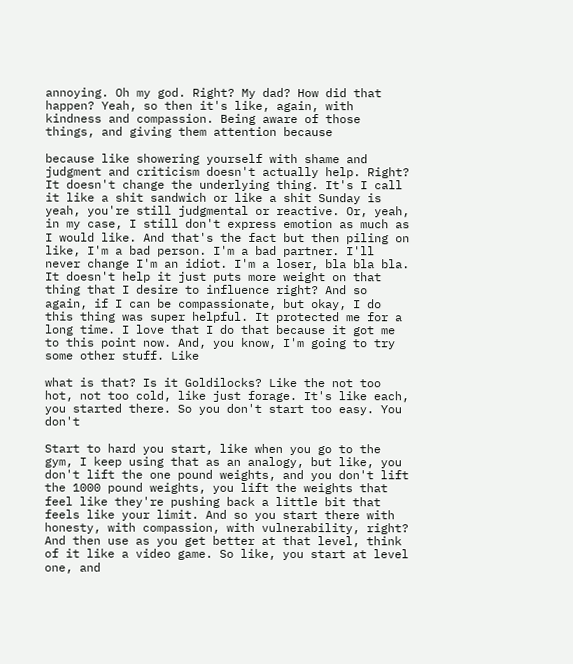annoying. Oh my god. Right? My dad? How did that happen? Yeah, so then it's like, again, with kindness and compassion. Being aware of those things, and giving them attention because

because like showering yourself with shame and judgment and criticism doesn't actually help. Right? It doesn't change the underlying thing. It's I call it like a shit sandwich or like a shit Sunday is yeah, you're still judgmental or reactive. Or, yeah, in my case, I still don't express emotion as much as I would like. And that's the fact but then piling on like, I'm a bad person. I'm a bad partner. I'll never change I'm an idiot. I'm a loser, bla bla bla. It doesn't help it just puts more weight on that thing that I desire to influence right? And so again, if I can be compassionate, but okay, I do this thing was super helpful. It protected me for a long time. I love that I do that because it got me to this point now. And, you know, I'm going to try some other stuff. Like

what is that? Is it Goldilocks? Like the not too hot, not too cold, like just forage. It's like each, you started there. So you don't start too easy. You don't

Start to hard you start, like when you go to the gym, I keep using that as an analogy, but like, you don't lift the one pound weights, and you don't lift the 1000 pound weights, you lift the weights that feel like they're pushing back a little bit that feels like your limit. And so you start there with honesty, with compassion, with vulnerability, right? And then use as you get better at that level, think of it like a video game. So like, you start at level one, and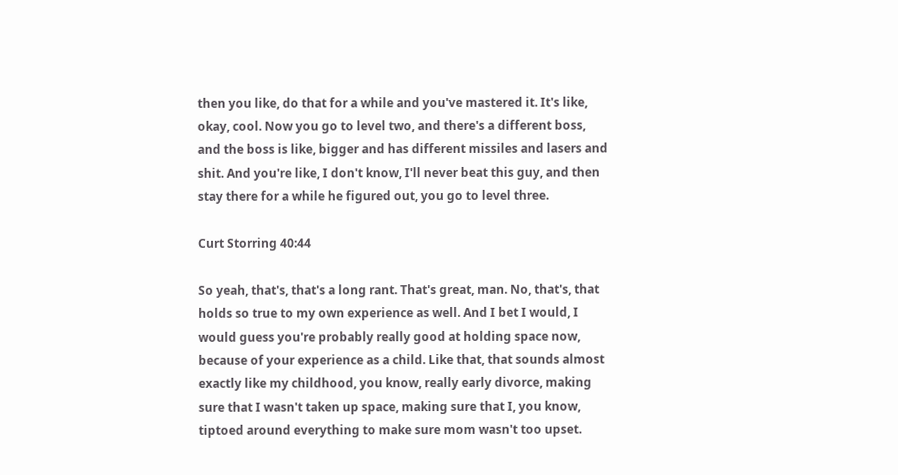then you like, do that for a while and you've mastered it. It's like, okay, cool. Now you go to level two, and there's a different boss, and the boss is like, bigger and has different missiles and lasers and shit. And you're like, I don't know, I'll never beat this guy, and then stay there for a while he figured out, you go to level three.

Curt Storring 40:44

So yeah, that's, that's a long rant. That's great, man. No, that's, that holds so true to my own experience as well. And I bet I would, I would guess you're probably really good at holding space now, because of your experience as a child. Like that, that sounds almost exactly like my childhood, you know, really early divorce, making sure that I wasn't taken up space, making sure that I, you know, tiptoed around everything to make sure mom wasn't too upset.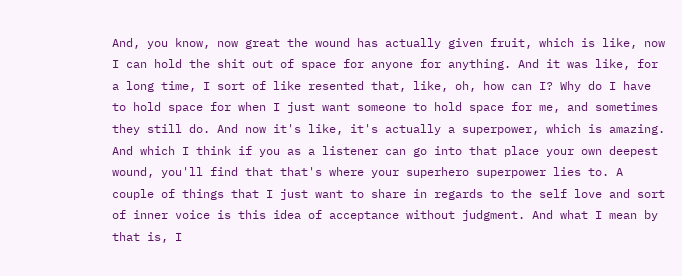And, you know, now great the wound has actually given fruit, which is like, now I can hold the shit out of space for anyone for anything. And it was like, for a long time, I sort of like resented that, like, oh, how can I? Why do I have to hold space for when I just want someone to hold space for me, and sometimes they still do. And now it's like, it's actually a superpower, which is amazing. And which I think if you as a listener can go into that place your own deepest wound, you'll find that that's where your superhero superpower lies to. A couple of things that I just want to share in regards to the self love and sort of inner voice is this idea of acceptance without judgment. And what I mean by that is, I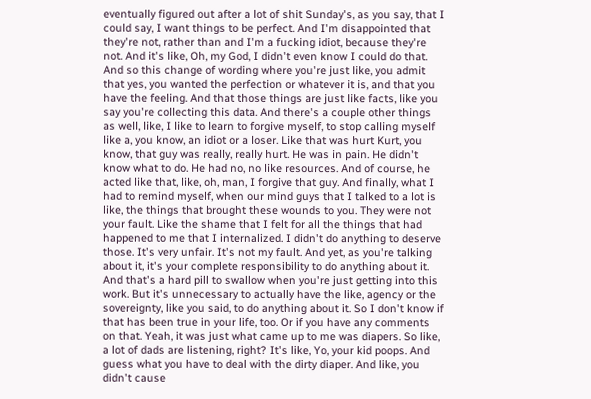eventually figured out after a lot of shit Sunday's, as you say, that I could say, I want things to be perfect. And I'm disappointed that they're not, rather than and I'm a fucking idiot, because they're not. And it's like, Oh, my God, I didn't even know I could do that. And so this change of wording where you're just like, you admit that yes, you wanted the perfection or whatever it is, and that you have the feeling. And that those things are just like facts, like you say you're collecting this data. And there's a couple other things as well, like, I like to learn to forgive myself, to stop calling myself like a, you know, an idiot or a loser. Like that was hurt Kurt, you know, that guy was really, really hurt. He was in pain. He didn't know what to do. He had no, no like resources. And of course, he acted like that, like, oh, man, I forgive that guy. And finally, what I had to remind myself, when our mind guys that I talked to a lot is like, the things that brought these wounds to you. They were not your fault. Like the shame that I felt for all the things that had happened to me that I internalized. I didn't do anything to deserve those. It's very unfair. It's not my fault. And yet, as you're talking about it, it's your complete responsibility to do anything about it. And that's a hard pill to swallow when you're just getting into this work. But it's unnecessary to actually have the like, agency or the sovereignty, like you said, to do anything about it. So I don't know if that has been true in your life, too. Or if you have any comments on that. Yeah, it was just what came up to me was diapers. So like, a lot of dads are listening, right? It's like, Yo, your kid poops. And guess what you have to deal with the dirty diaper. And like, you didn't cause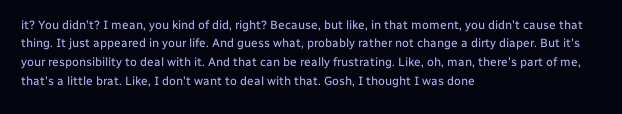it? You didn't? I mean, you kind of did, right? Because, but like, in that moment, you didn't cause that thing. It just appeared in your life. And guess what, probably rather not change a dirty diaper. But it's your responsibility to deal with it. And that can be really frustrating. Like, oh, man, there's part of me, that's a little brat. Like, I don't want to deal with that. Gosh, I thought I was done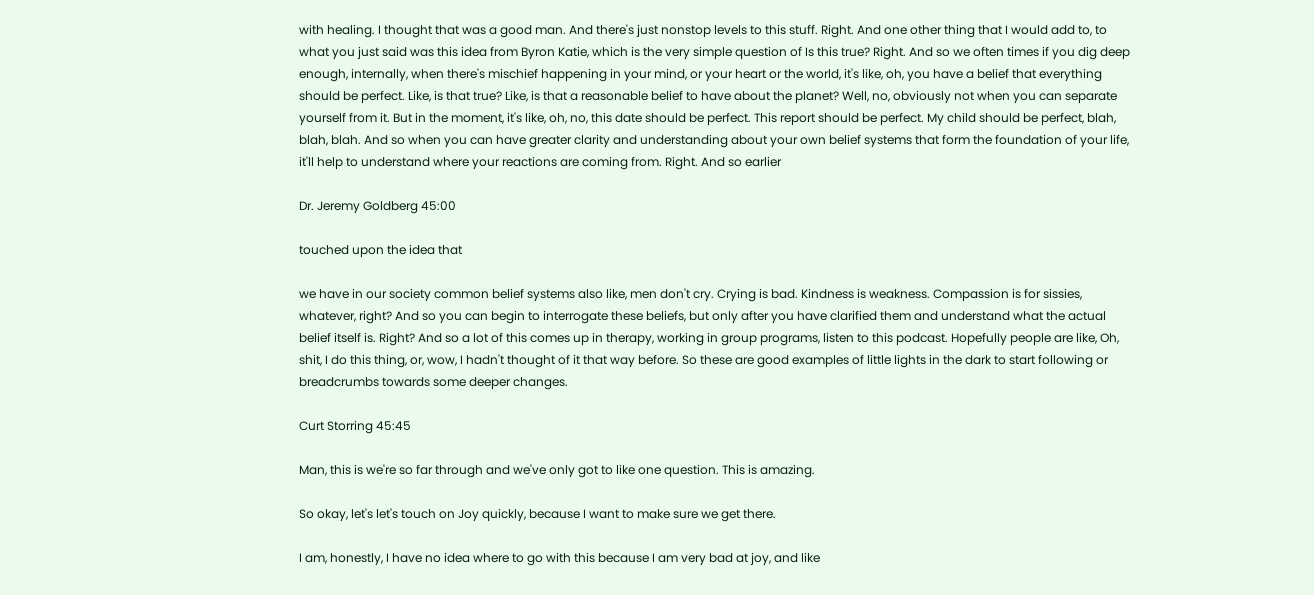with healing. I thought that was a good man. And there's just nonstop levels to this stuff. Right. And one other thing that I would add to, to what you just said was this idea from Byron Katie, which is the very simple question of Is this true? Right. And so we often times if you dig deep enough, internally, when there's mischief happening in your mind, or your heart or the world, it's like, oh, you have a belief that everything should be perfect. Like, is that true? Like, is that a reasonable belief to have about the planet? Well, no, obviously not when you can separate yourself from it. But in the moment, it's like, oh, no, this date should be perfect. This report should be perfect. My child should be perfect, blah, blah, blah. And so when you can have greater clarity and understanding about your own belief systems that form the foundation of your life, it'll help to understand where your reactions are coming from. Right. And so earlier

Dr. Jeremy Goldberg 45:00

touched upon the idea that

we have in our society common belief systems also like, men don't cry. Crying is bad. Kindness is weakness. Compassion is for sissies, whatever, right? And so you can begin to interrogate these beliefs, but only after you have clarified them and understand what the actual belief itself is. Right? And so a lot of this comes up in therapy, working in group programs, listen to this podcast. Hopefully people are like, Oh, shit, I do this thing, or, wow, I hadn't thought of it that way before. So these are good examples of little lights in the dark to start following or breadcrumbs towards some deeper changes.

Curt Storring 45:45

Man, this is we're so far through and we've only got to like one question. This is amazing.

So okay, let's let's touch on Joy quickly, because I want to make sure we get there.

I am, honestly, I have no idea where to go with this because I am very bad at joy, and like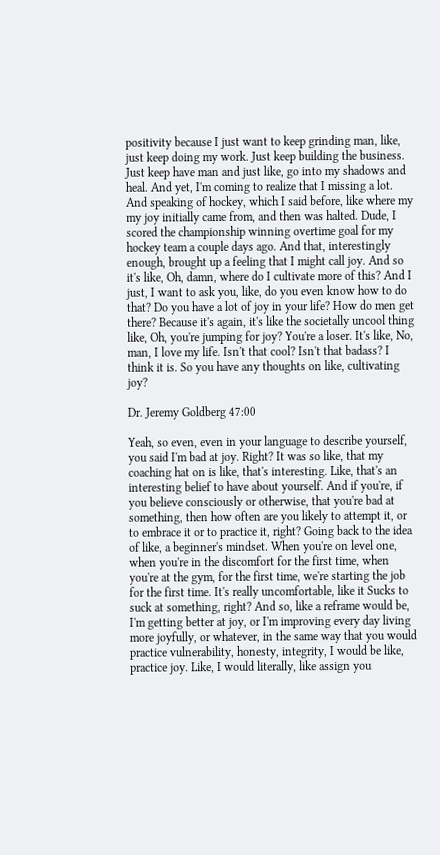positivity because I just want to keep grinding man, like, just keep doing my work. Just keep building the business. Just keep have man and just like, go into my shadows and heal. And yet, I'm coming to realize that I missing a lot. And speaking of hockey, which I said before, like where my my joy initially came from, and then was halted. Dude, I scored the championship winning overtime goal for my hockey team a couple days ago. And that, interestingly enough, brought up a feeling that I might call joy. And so it's like, Oh, damn, where do I cultivate more of this? And I just, I want to ask you, like, do you even know how to do that? Do you have a lot of joy in your life? How do men get there? Because it's again, it's like the societally uncool thing like, Oh, you're jumping for joy? You're a loser. It's like, No, man, I love my life. Isn't that cool? Isn't that badass? I think it is. So you have any thoughts on like, cultivating joy?

Dr. Jeremy Goldberg 47:00

Yeah, so even, even in your language to describe yourself, you said I'm bad at joy. Right? It was so like, that my coaching hat on is like, that's interesting. Like, that's an interesting belief to have about yourself. And if you're, if you believe consciously or otherwise, that you're bad at something, then how often are you likely to attempt it, or to embrace it or to practice it, right? Going back to the idea of like, a beginner's mindset. When you're on level one, when you're in the discomfort for the first time, when you're at the gym, for the first time, we're starting the job for the first time. It's really uncomfortable, like it Sucks to suck at something, right? And so, like a reframe would be, I'm getting better at joy, or I'm improving every day living more joyfully, or whatever, in the same way that you would practice vulnerability, honesty, integrity, I would be like, practice joy. Like, I would literally, like assign you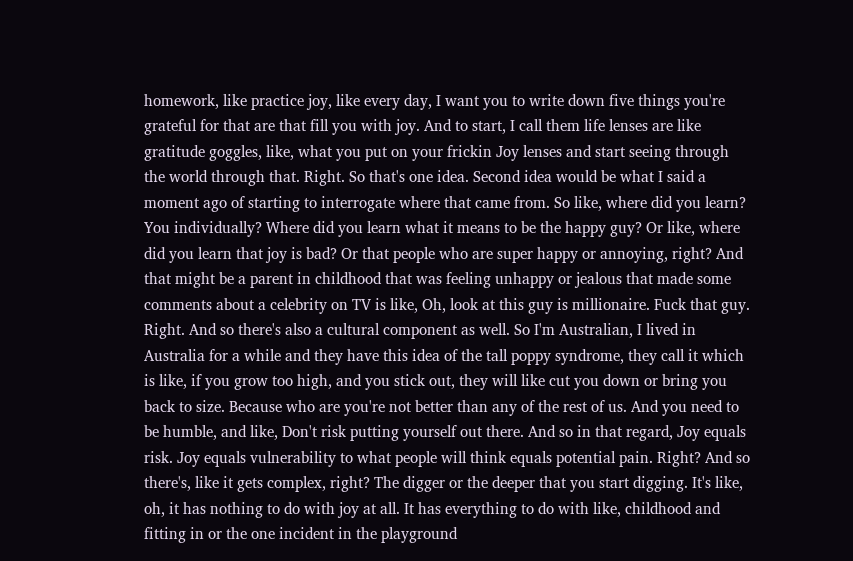homework, like practice joy, like every day, I want you to write down five things you're grateful for that are that fill you with joy. And to start, I call them life lenses are like gratitude goggles, like, what you put on your frickin Joy lenses and start seeing through the world through that. Right. So that's one idea. Second idea would be what I said a moment ago of starting to interrogate where that came from. So like, where did you learn? You individually? Where did you learn what it means to be the happy guy? Or like, where did you learn that joy is bad? Or that people who are super happy or annoying, right? And that might be a parent in childhood that was feeling unhappy or jealous that made some comments about a celebrity on TV is like, Oh, look at this guy is millionaire. Fuck that guy. Right. And so there's also a cultural component as well. So I'm Australian, I lived in Australia for a while and they have this idea of the tall poppy syndrome, they call it which is like, if you grow too high, and you stick out, they will like cut you down or bring you back to size. Because who are you're not better than any of the rest of us. And you need to be humble, and like, Don't risk putting yourself out there. And so in that regard, Joy equals risk. Joy equals vulnerability to what people will think equals potential pain. Right? And so there's, like it gets complex, right? The digger or the deeper that you start digging. It's like, oh, it has nothing to do with joy at all. It has everything to do with like, childhood and fitting in or the one incident in the playground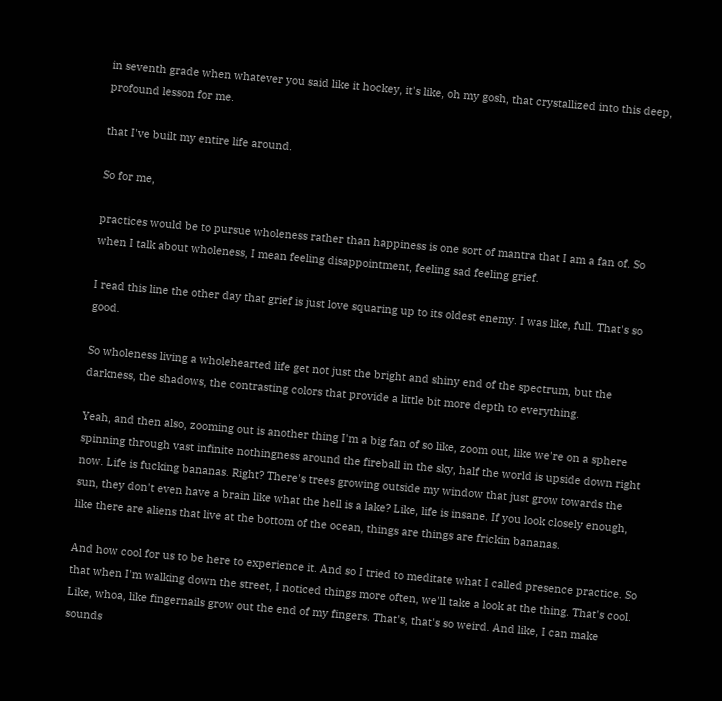in seventh grade when whatever you said like it hockey, it's like, oh my gosh, that crystallized into this deep, profound lesson for me.

that I've built my entire life around.

So for me,

practices would be to pursue wholeness rather than happiness is one sort of mantra that I am a fan of. So when I talk about wholeness, I mean feeling disappointment, feeling sad feeling grief.

I read this line the other day that grief is just love squaring up to its oldest enemy. I was like, full. That's so good.

So wholeness living a wholehearted life get not just the bright and shiny end of the spectrum, but the darkness, the shadows, the contrasting colors that provide a little bit more depth to everything.

Yeah, and then also, zooming out is another thing I'm a big fan of so like, zoom out, like we're on a sphere spinning through vast infinite nothingness around the fireball in the sky, half the world is upside down right now. Life is fucking bananas. Right? There's trees growing outside my window that just grow towards the sun, they don't even have a brain like what the hell is a lake? Like, life is insane. If you look closely enough, like there are aliens that live at the bottom of the ocean, things are things are frickin bananas.

And how cool for us to be here to experience it. And so I tried to meditate what I called presence practice. So that when I'm walking down the street, I noticed things more often, we'll take a look at the thing. That's cool. Like, whoa, like fingernails grow out the end of my fingers. That's, that's so weird. And like, I can make sounds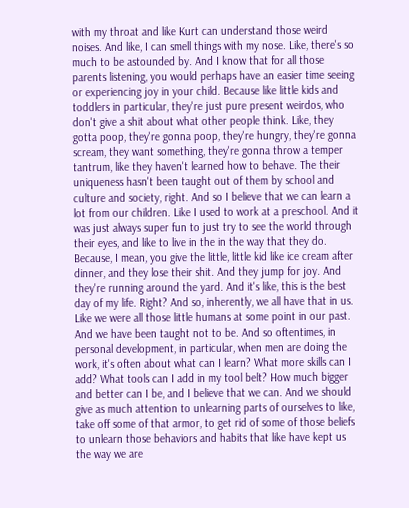with my throat and like Kurt can understand those weird noises. And like, I can smell things with my nose. Like, there's so much to be astounded by. And I know that for all those parents listening, you would perhaps have an easier time seeing or experiencing joy in your child. Because like little kids and toddlers in particular, they're just pure present weirdos, who don't give a shit about what other people think. Like, they gotta poop, they're gonna poop, they're hungry, they're gonna scream, they want something, they're gonna throw a temper tantrum, like they haven't learned how to behave. The their uniqueness hasn't been taught out of them by school and culture and society, right. And so I believe that we can learn a lot from our children. Like I used to work at a preschool. And it was just always super fun to just try to see the world through their eyes, and like to live in the in the way that they do. Because, I mean, you give the little, little kid like ice cream after dinner, and they lose their shit. And they jump for joy. And they're running around the yard. And it's like, this is the best day of my life. Right? And so, inherently, we all have that in us. Like we were all those little humans at some point in our past. And we have been taught not to be. And so oftentimes, in personal development, in particular, when men are doing the work, it's often about what can I learn? What more skills can I add? What tools can I add in my tool belt? How much bigger and better can I be, and I believe that we can. And we should give as much attention to unlearning parts of ourselves to like, take off some of that armor, to get rid of some of those beliefs to unlearn those behaviors and habits that like have kept us the way we are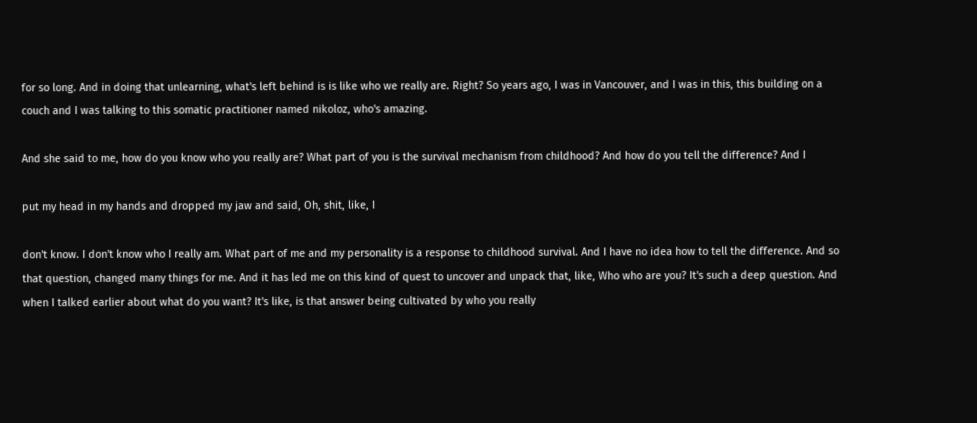for so long. And in doing that unlearning, what's left behind is is like who we really are. Right? So years ago, I was in Vancouver, and I was in this, this building on a couch and I was talking to this somatic practitioner named nikoloz, who's amazing.

And she said to me, how do you know who you really are? What part of you is the survival mechanism from childhood? And how do you tell the difference? And I

put my head in my hands and dropped my jaw and said, Oh, shit, like, I

don't know. I don't know who I really am. What part of me and my personality is a response to childhood survival. And I have no idea how to tell the difference. And so that question, changed many things for me. And it has led me on this kind of quest to uncover and unpack that, like, Who who are you? It's such a deep question. And when I talked earlier about what do you want? It's like, is that answer being cultivated by who you really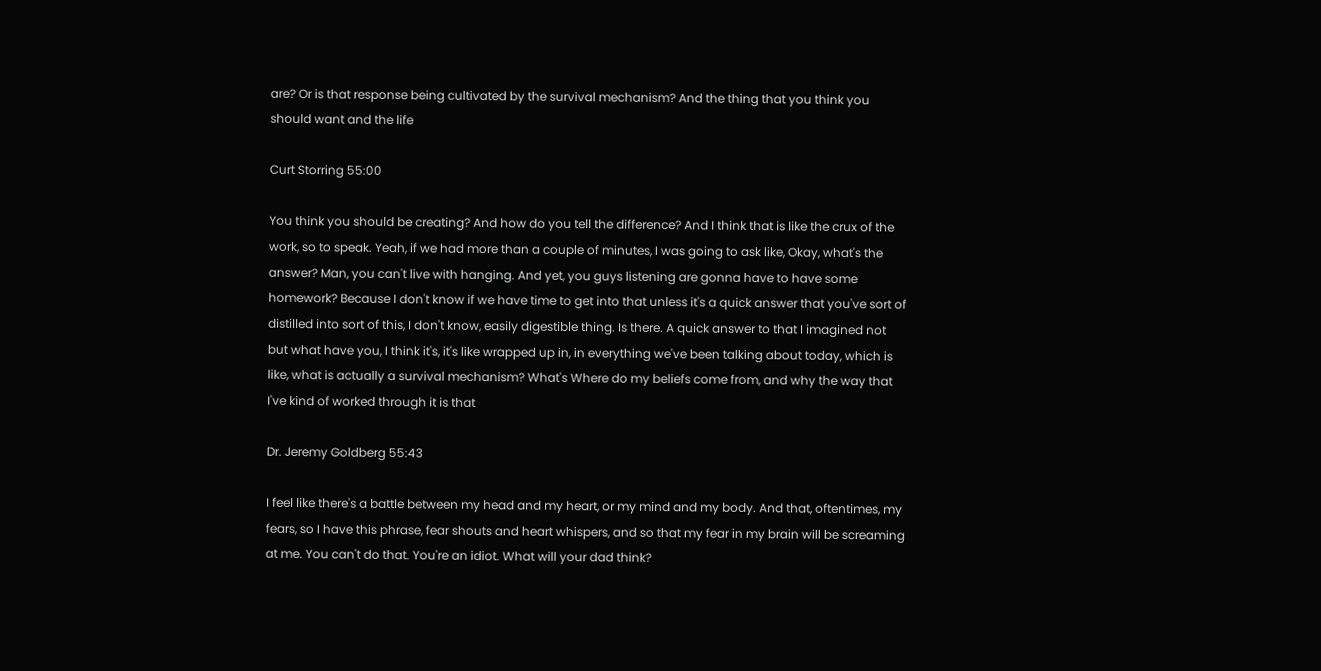are? Or is that response being cultivated by the survival mechanism? And the thing that you think you should want and the life

Curt Storring 55:00

You think you should be creating? And how do you tell the difference? And I think that is like the crux of the work, so to speak. Yeah, if we had more than a couple of minutes, I was going to ask like, Okay, what's the answer? Man, you can't live with hanging. And yet, you guys listening are gonna have to have some homework? Because I don't know if we have time to get into that unless it's a quick answer that you've sort of distilled into sort of this, I don't know, easily digestible thing. Is there. A quick answer to that I imagined not but what have you, I think it's, it's like wrapped up in, in everything we've been talking about today, which is like, what is actually a survival mechanism? What's Where do my beliefs come from, and why the way that I've kind of worked through it is that

Dr. Jeremy Goldberg 55:43

I feel like there's a battle between my head and my heart, or my mind and my body. And that, oftentimes, my fears, so I have this phrase, fear shouts and heart whispers, and so that my fear in my brain will be screaming at me. You can't do that. You're an idiot. What will your dad think?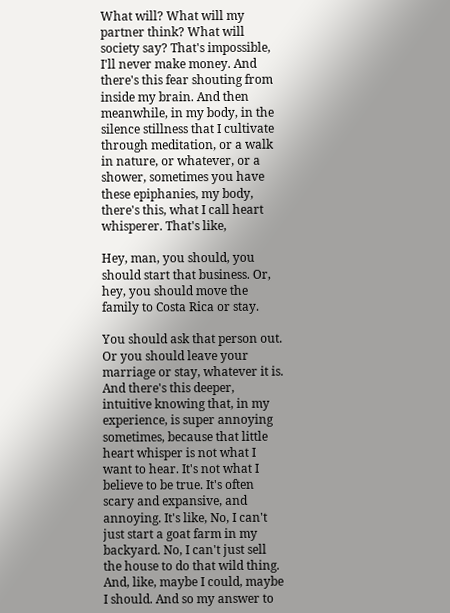What will? What will my partner think? What will society say? That's impossible, I'll never make money. And there's this fear shouting from inside my brain. And then meanwhile, in my body, in the silence stillness that I cultivate through meditation, or a walk in nature, or whatever, or a shower, sometimes you have these epiphanies, my body, there's this, what I call heart whisperer. That's like,

Hey, man, you should, you should start that business. Or, hey, you should move the family to Costa Rica or stay.

You should ask that person out. Or you should leave your marriage or stay, whatever it is. And there's this deeper, intuitive knowing that, in my experience, is super annoying sometimes, because that little heart whisper is not what I want to hear. It's not what I believe to be true. It's often scary and expansive, and annoying. It's like, No, I can't just start a goat farm in my backyard. No, I can't just sell the house to do that wild thing. And, like, maybe I could, maybe I should. And so my answer to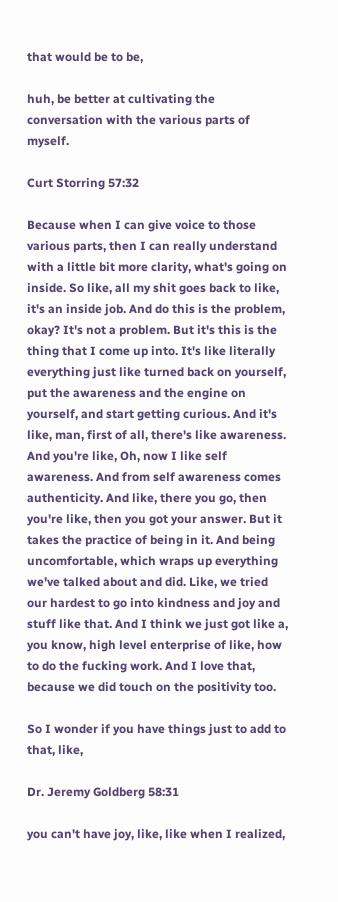that would be to be,

huh, be better at cultivating the conversation with the various parts of myself.

Curt Storring 57:32

Because when I can give voice to those various parts, then I can really understand with a little bit more clarity, what's going on inside. So like, all my shit goes back to like, it's an inside job. And do this is the problem, okay? It's not a problem. But it's this is the thing that I come up into. It's like literally everything just like turned back on yourself, put the awareness and the engine on yourself, and start getting curious. And it's like, man, first of all, there's like awareness. And you're like, Oh, now I like self awareness. And from self awareness comes authenticity. And like, there you go, then you're like, then you got your answer. But it takes the practice of being in it. And being uncomfortable, which wraps up everything we've talked about and did. Like, we tried our hardest to go into kindness and joy and stuff like that. And I think we just got like a, you know, high level enterprise of like, how to do the fucking work. And I love that, because we did touch on the positivity too.

So I wonder if you have things just to add to that, like,

Dr. Jeremy Goldberg 58:31

you can't have joy, like, like when I realized,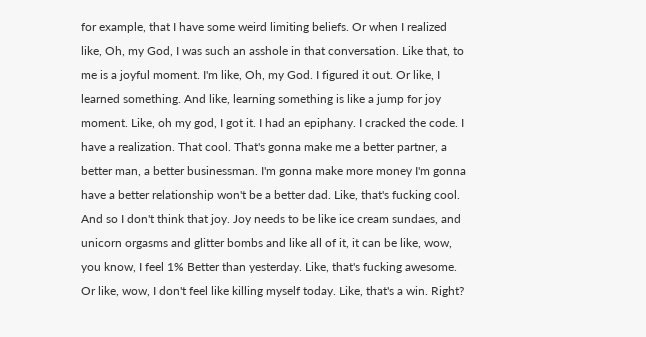for example, that I have some weird limiting beliefs. Or when I realized like, Oh, my God, I was such an asshole in that conversation. Like that, to me is a joyful moment. I'm like, Oh, my God. I figured it out. Or like, I learned something. And like, learning something is like a jump for joy moment. Like, oh my god, I got it. I had an epiphany. I cracked the code. I have a realization. That cool. That's gonna make me a better partner, a better man, a better businessman. I'm gonna make more money I'm gonna have a better relationship won't be a better dad. Like, that's fucking cool. And so I don't think that joy. Joy needs to be like ice cream sundaes, and unicorn orgasms and glitter bombs and like all of it, it can be like, wow, you know, I feel 1% Better than yesterday. Like, that's fucking awesome. Or like, wow, I don't feel like killing myself today. Like, that's a win. Right?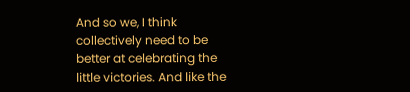And so we, I think collectively need to be better at celebrating the little victories. And like the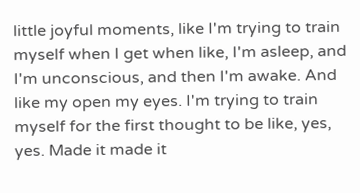little joyful moments, like I'm trying to train myself when I get when like, I'm asleep, and I'm unconscious, and then I'm awake. And like my open my eyes. I'm trying to train myself for the first thought to be like, yes, yes. Made it made it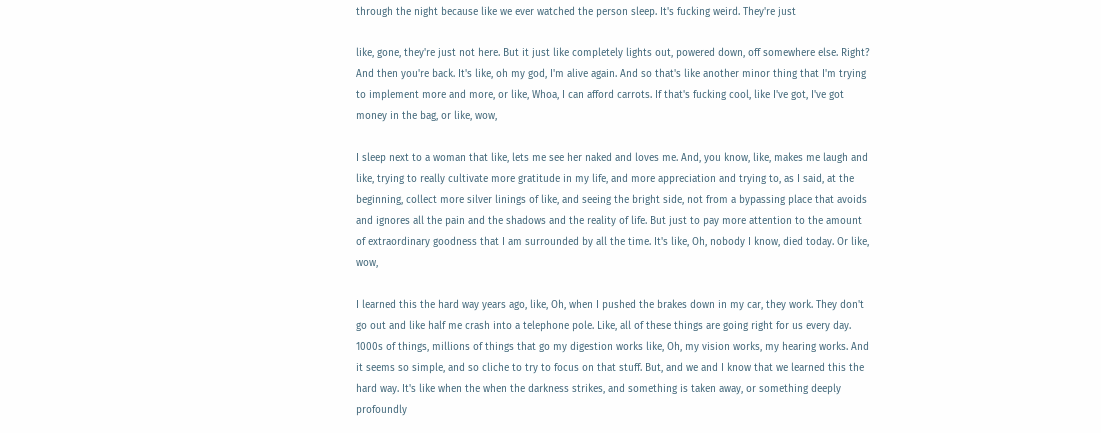through the night because like we ever watched the person sleep. It's fucking weird. They're just

like, gone, they're just not here. But it just like completely lights out, powered down, off somewhere else. Right? And then you're back. It's like, oh my god, I'm alive again. And so that's like another minor thing that I'm trying to implement more and more, or like, Whoa, I can afford carrots. If that's fucking cool, like I've got, I've got money in the bag, or like, wow,

I sleep next to a woman that like, lets me see her naked and loves me. And, you know, like, makes me laugh and like, trying to really cultivate more gratitude in my life, and more appreciation and trying to, as I said, at the beginning, collect more silver linings of like, and seeing the bright side, not from a bypassing place that avoids and ignores all the pain and the shadows and the reality of life. But just to pay more attention to the amount of extraordinary goodness that I am surrounded by all the time. It's like, Oh, nobody I know, died today. Or like, wow,

I learned this the hard way years ago, like, Oh, when I pushed the brakes down in my car, they work. They don't go out and like half me crash into a telephone pole. Like, all of these things are going right for us every day. 1000s of things, millions of things that go my digestion works like, Oh, my vision works, my hearing works. And it seems so simple, and so cliche to try to focus on that stuff. But, and we and I know that we learned this the hard way. It's like when the when the darkness strikes, and something is taken away, or something deeply profoundly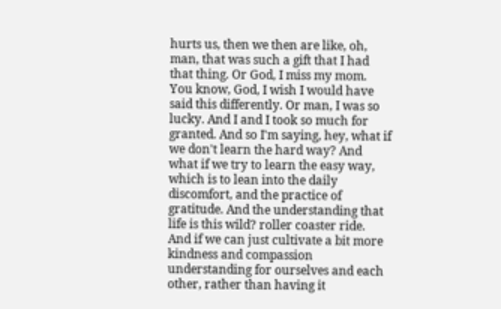hurts us, then we then are like, oh, man, that was such a gift that I had that thing. Or God, I miss my mom. You know, God, I wish I would have said this differently. Or man, I was so lucky. And I and I took so much for granted. And so I'm saying, hey, what if we don't learn the hard way? And what if we try to learn the easy way, which is to lean into the daily discomfort, and the practice of gratitude. And the understanding that life is this wild? roller coaster ride. And if we can just cultivate a bit more kindness and compassion understanding for ourselves and each other, rather than having it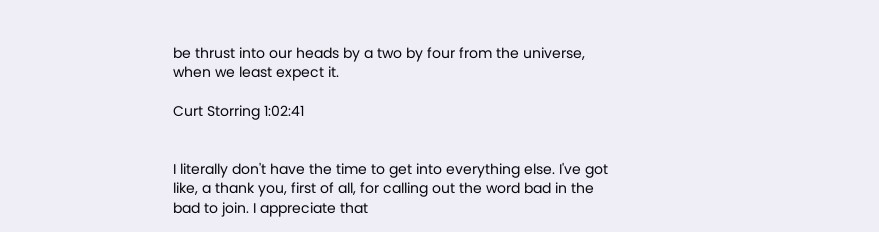be thrust into our heads by a two by four from the universe, when we least expect it.

Curt Storring 1:02:41


I literally don't have the time to get into everything else. I've got like, a thank you, first of all, for calling out the word bad in the bad to join. I appreciate that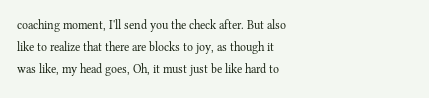coaching moment, I'll send you the check after. But also like to realize that there are blocks to joy, as though it was like, my head goes, Oh, it must just be like hard to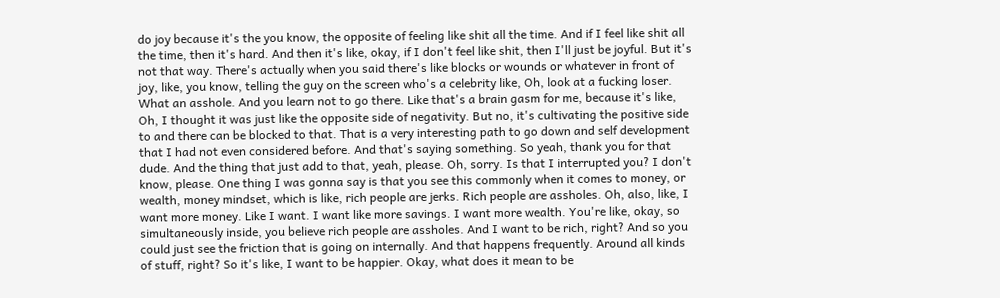do joy because it's the you know, the opposite of feeling like shit all the time. And if I feel like shit all the time, then it's hard. And then it's like, okay, if I don't feel like shit, then I'll just be joyful. But it's not that way. There's actually when you said there's like blocks or wounds or whatever in front of joy, like, you know, telling the guy on the screen who's a celebrity like, Oh, look at a fucking loser. What an asshole. And you learn not to go there. Like that's a brain gasm for me, because it's like, Oh, I thought it was just like the opposite side of negativity. But no, it's cultivating the positive side to and there can be blocked to that. That is a very interesting path to go down and self development that I had not even considered before. And that's saying something. So yeah, thank you for that dude. And the thing that just add to that, yeah, please. Oh, sorry. Is that I interrupted you? I don't know, please. One thing I was gonna say is that you see this commonly when it comes to money, or wealth, money mindset, which is like, rich people are jerks. Rich people are assholes. Oh, also, like, I want more money. Like I want. I want like more savings. I want more wealth. You're like, okay, so simultaneously inside, you believe rich people are assholes. And I want to be rich, right? And so you could just see the friction that is going on internally. And that happens frequently. Around all kinds of stuff, right? So it's like, I want to be happier. Okay, what does it mean to be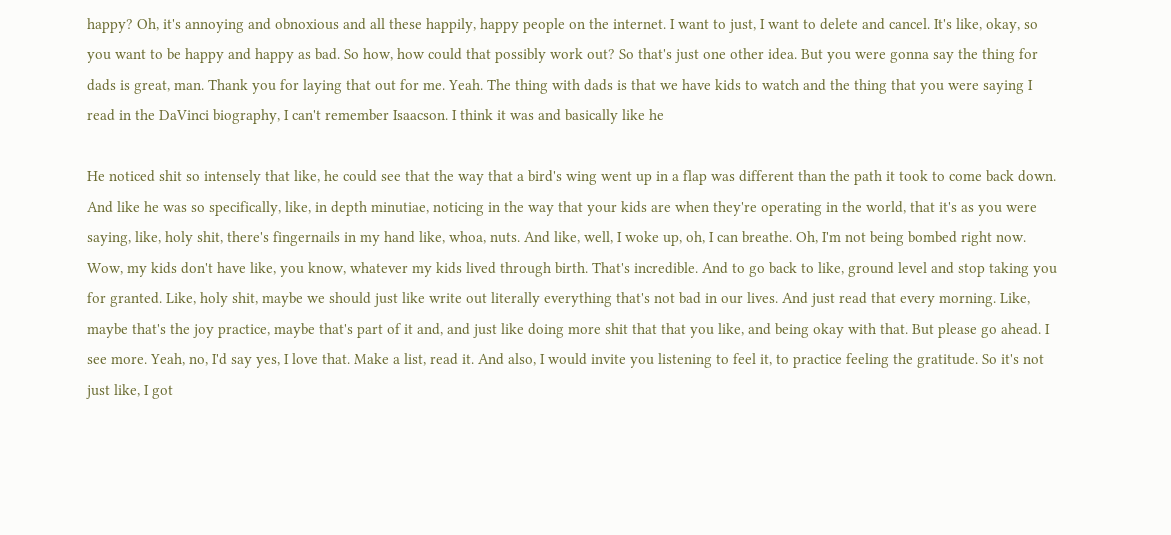happy? Oh, it's annoying and obnoxious and all these happily, happy people on the internet. I want to just, I want to delete and cancel. It's like, okay, so you want to be happy and happy as bad. So how, how could that possibly work out? So that's just one other idea. But you were gonna say the thing for dads is great, man. Thank you for laying that out for me. Yeah. The thing with dads is that we have kids to watch and the thing that you were saying I read in the DaVinci biography, I can't remember Isaacson. I think it was and basically like he

He noticed shit so intensely that like, he could see that the way that a bird's wing went up in a flap was different than the path it took to come back down. And like he was so specifically, like, in depth minutiae, noticing in the way that your kids are when they're operating in the world, that it's as you were saying, like, holy shit, there's fingernails in my hand like, whoa, nuts. And like, well, I woke up, oh, I can breathe. Oh, I'm not being bombed right now. Wow, my kids don't have like, you know, whatever my kids lived through birth. That's incredible. And to go back to like, ground level and stop taking you for granted. Like, holy shit, maybe we should just like write out literally everything that's not bad in our lives. And just read that every morning. Like, maybe that's the joy practice, maybe that's part of it and, and just like doing more shit that that you like, and being okay with that. But please go ahead. I see more. Yeah, no, I'd say yes, I love that. Make a list, read it. And also, I would invite you listening to feel it, to practice feeling the gratitude. So it's not just like, I got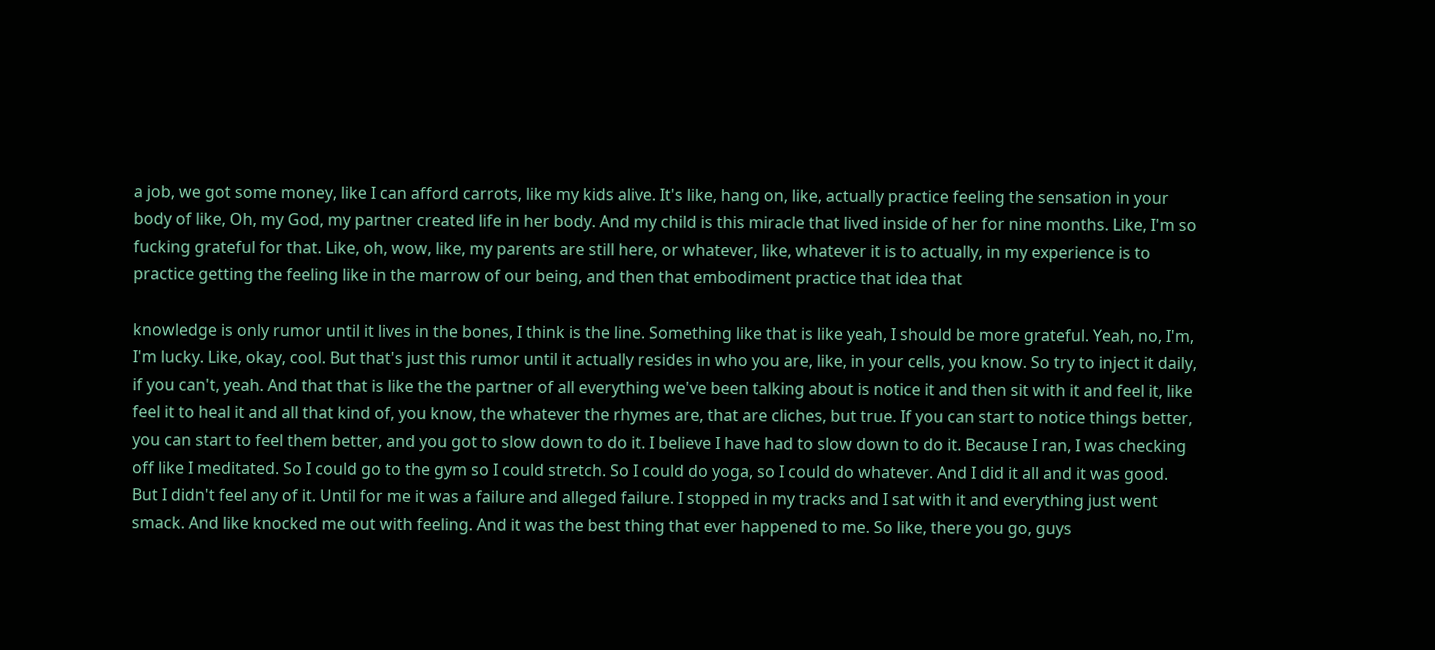a job, we got some money, like I can afford carrots, like my kids alive. It's like, hang on, like, actually practice feeling the sensation in your body of like, Oh, my God, my partner created life in her body. And my child is this miracle that lived inside of her for nine months. Like, I'm so fucking grateful for that. Like, oh, wow, like, my parents are still here, or whatever, like, whatever it is to actually, in my experience is to practice getting the feeling like in the marrow of our being, and then that embodiment practice that idea that

knowledge is only rumor until it lives in the bones, I think is the line. Something like that is like yeah, I should be more grateful. Yeah, no, I'm, I'm lucky. Like, okay, cool. But that's just this rumor until it actually resides in who you are, like, in your cells, you know. So try to inject it daily, if you can't, yeah. And that that is like the the partner of all everything we've been talking about is notice it and then sit with it and feel it, like feel it to heal it and all that kind of, you know, the whatever the rhymes are, that are cliches, but true. If you can start to notice things better, you can start to feel them better, and you got to slow down to do it. I believe I have had to slow down to do it. Because I ran, I was checking off like I meditated. So I could go to the gym so I could stretch. So I could do yoga, so I could do whatever. And I did it all and it was good. But I didn't feel any of it. Until for me it was a failure and alleged failure. I stopped in my tracks and I sat with it and everything just went smack. And like knocked me out with feeling. And it was the best thing that ever happened to me. So like, there you go, guys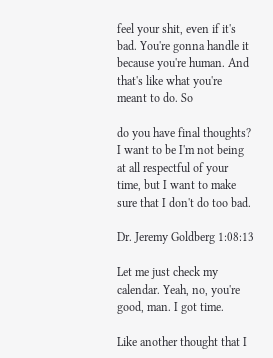feel your shit, even if it's bad. You're gonna handle it because you're human. And that's like what you're meant to do. So

do you have final thoughts? I want to be I'm not being at all respectful of your time, but I want to make sure that I don't do too bad.

Dr. Jeremy Goldberg 1:08:13

Let me just check my calendar. Yeah, no, you're good, man. I got time.

Like another thought that I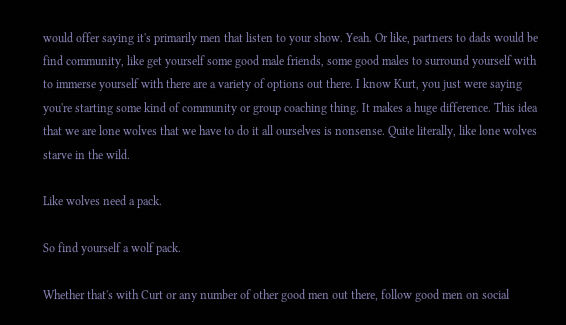would offer saying it's primarily men that listen to your show. Yeah. Or like, partners to dads would be find community, like get yourself some good male friends, some good males to surround yourself with to immerse yourself with there are a variety of options out there. I know Kurt, you just were saying you're starting some kind of community or group coaching thing. It makes a huge difference. This idea that we are lone wolves that we have to do it all ourselves is nonsense. Quite literally, like lone wolves starve in the wild.

Like wolves need a pack.

So find yourself a wolf pack.

Whether that's with Curt or any number of other good men out there, follow good men on social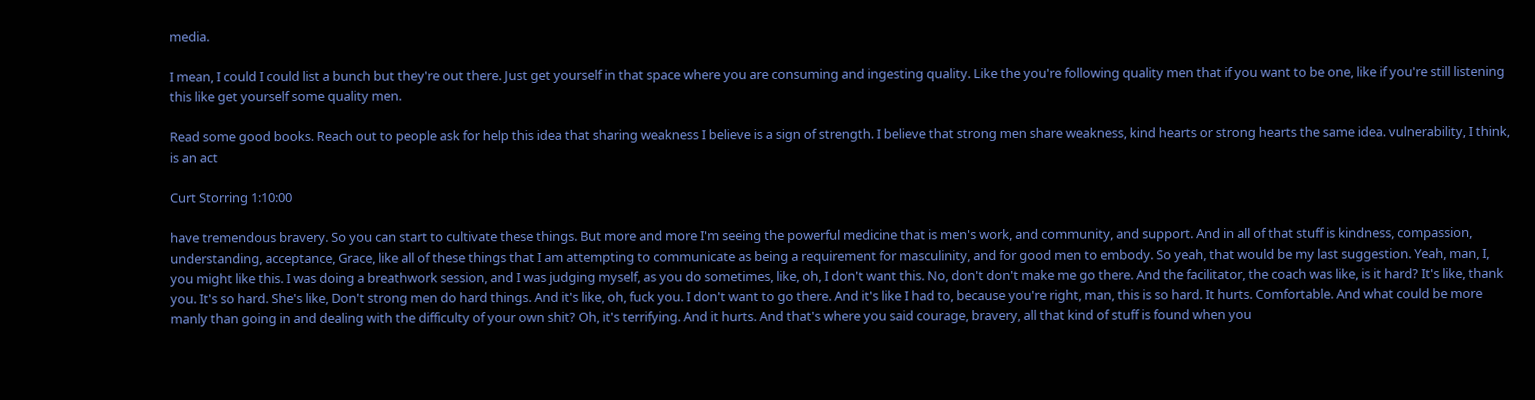media.

I mean, I could I could list a bunch but they're out there. Just get yourself in that space where you are consuming and ingesting quality. Like the you're following quality men that if you want to be one, like if you're still listening this like get yourself some quality men.

Read some good books. Reach out to people ask for help this idea that sharing weakness I believe is a sign of strength. I believe that strong men share weakness, kind hearts or strong hearts the same idea. vulnerability, I think, is an act

Curt Storring 1:10:00

have tremendous bravery. So you can start to cultivate these things. But more and more I'm seeing the powerful medicine that is men's work, and community, and support. And in all of that stuff is kindness, compassion, understanding, acceptance, Grace, like all of these things that I am attempting to communicate as being a requirement for masculinity, and for good men to embody. So yeah, that would be my last suggestion. Yeah, man, I, you might like this. I was doing a breathwork session, and I was judging myself, as you do sometimes, like, oh, I don't want this. No, don't don't make me go there. And the facilitator, the coach was like, is it hard? It's like, thank you. It's so hard. She's like, Don't strong men do hard things. And it's like, oh, fuck you. I don't want to go there. And it's like I had to, because you're right, man, this is so hard. It hurts. Comfortable. And what could be more manly than going in and dealing with the difficulty of your own shit? Oh, it's terrifying. And it hurts. And that's where you said courage, bravery, all that kind of stuff is found when you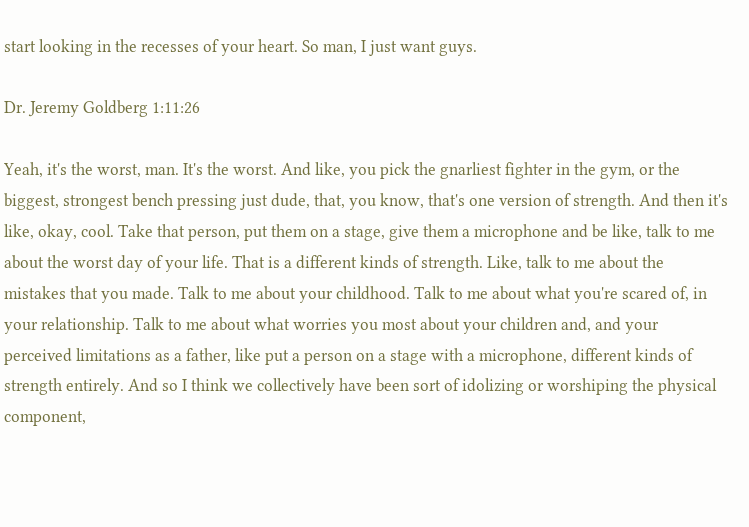start looking in the recesses of your heart. So man, I just want guys.

Dr. Jeremy Goldberg 1:11:26

Yeah, it's the worst, man. It's the worst. And like, you pick the gnarliest fighter in the gym, or the biggest, strongest bench pressing just dude, that, you know, that's one version of strength. And then it's like, okay, cool. Take that person, put them on a stage, give them a microphone and be like, talk to me about the worst day of your life. That is a different kinds of strength. Like, talk to me about the mistakes that you made. Talk to me about your childhood. Talk to me about what you're scared of, in your relationship. Talk to me about what worries you most about your children and, and your perceived limitations as a father, like put a person on a stage with a microphone, different kinds of strength entirely. And so I think we collectively have been sort of idolizing or worshiping the physical component,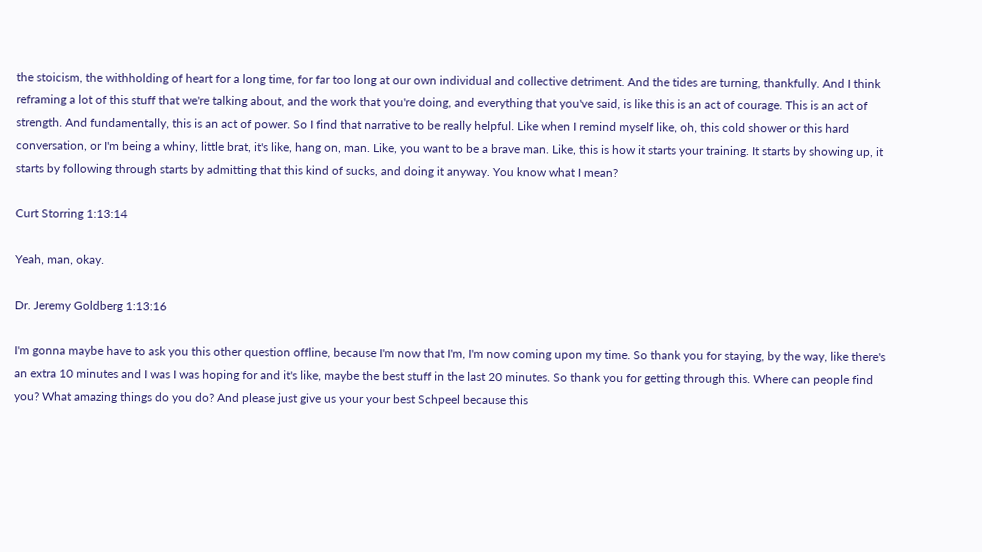the stoicism, the withholding of heart for a long time, for far too long at our own individual and collective detriment. And the tides are turning, thankfully. And I think reframing a lot of this stuff that we're talking about, and the work that you're doing, and everything that you've said, is like this is an act of courage. This is an act of strength. And fundamentally, this is an act of power. So I find that narrative to be really helpful. Like when I remind myself like, oh, this cold shower or this hard conversation, or I'm being a whiny, little brat, it's like, hang on, man. Like, you want to be a brave man. Like, this is how it starts your training. It starts by showing up, it starts by following through starts by admitting that this kind of sucks, and doing it anyway. You know what I mean?

Curt Storring 1:13:14

Yeah, man, okay.

Dr. Jeremy Goldberg 1:13:16

I'm gonna maybe have to ask you this other question offline, because I'm now that I'm, I'm now coming upon my time. So thank you for staying, by the way, like there's an extra 10 minutes and I was I was hoping for and it's like, maybe the best stuff in the last 20 minutes. So thank you for getting through this. Where can people find you? What amazing things do you do? And please just give us your your best Schpeel because this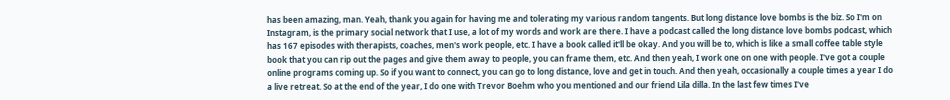has been amazing, man. Yeah, thank you again for having me and tolerating my various random tangents. But long distance love bombs is the biz. So I'm on Instagram, is the primary social network that I use, a lot of my words and work are there. I have a podcast called the long distance love bombs podcast, which has 167 episodes with therapists, coaches, men's work people, etc. I have a book called it'll be okay. And you will be to, which is like a small coffee table style book that you can rip out the pages and give them away to people, you can frame them, etc. And then yeah, I work one on one with people. I've got a couple online programs coming up. So if you want to connect, you can go to long distance, love and get in touch. And then yeah, occasionally a couple times a year I do a live retreat. So at the end of the year, I do one with Trevor Boehm who you mentioned and our friend Lila dilla. In the last few times I've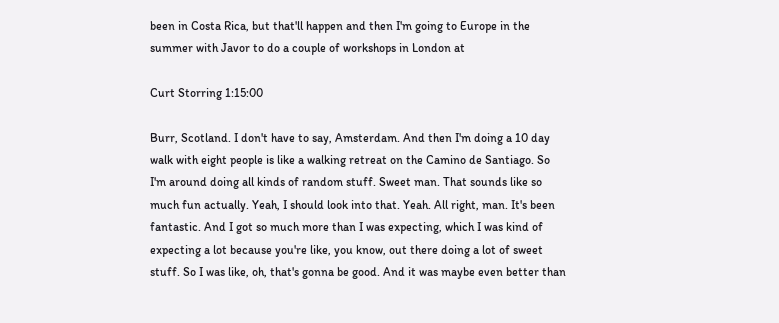been in Costa Rica, but that'll happen and then I'm going to Europe in the summer with Javor to do a couple of workshops in London at

Curt Storring 1:15:00

Burr, Scotland. I don't have to say, Amsterdam. And then I'm doing a 10 day walk with eight people is like a walking retreat on the Camino de Santiago. So I'm around doing all kinds of random stuff. Sweet man. That sounds like so much fun actually. Yeah, I should look into that. Yeah. All right, man. It's been fantastic. And I got so much more than I was expecting, which I was kind of expecting a lot because you're like, you know, out there doing a lot of sweet stuff. So I was like, oh, that's gonna be good. And it was maybe even better than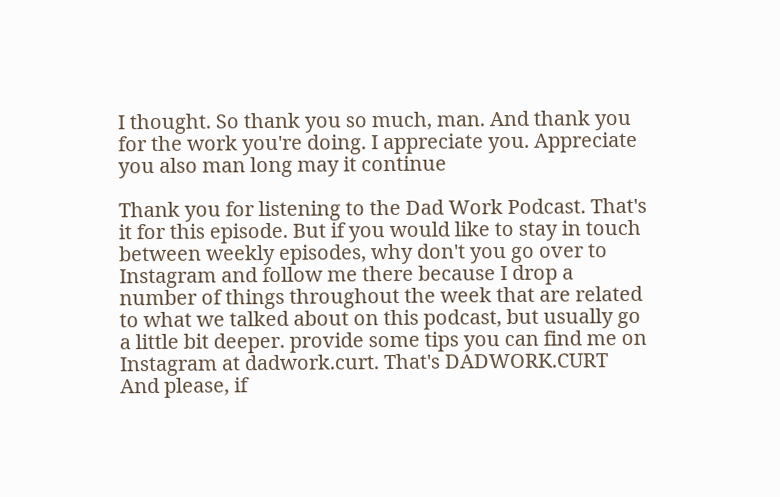I thought. So thank you so much, man. And thank you for the work you're doing. I appreciate you. Appreciate you also man long may it continue

Thank you for listening to the Dad Work Podcast. That's it for this episode. But if you would like to stay in touch between weekly episodes, why don't you go over to Instagram and follow me there because I drop a number of things throughout the week that are related to what we talked about on this podcast, but usually go a little bit deeper. provide some tips you can find me on Instagram at dadwork.curt. That's DADWORK.CURT And please, if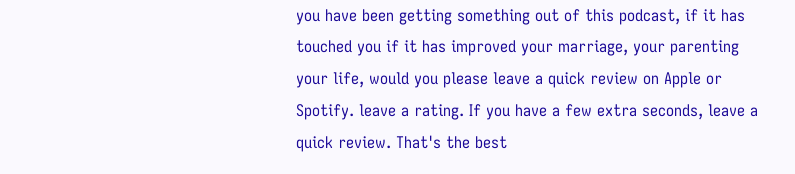you have been getting something out of this podcast, if it has touched you if it has improved your marriage, your parenting your life, would you please leave a quick review on Apple or Spotify. leave a rating. If you have a few extra seconds, leave a quick review. That's the best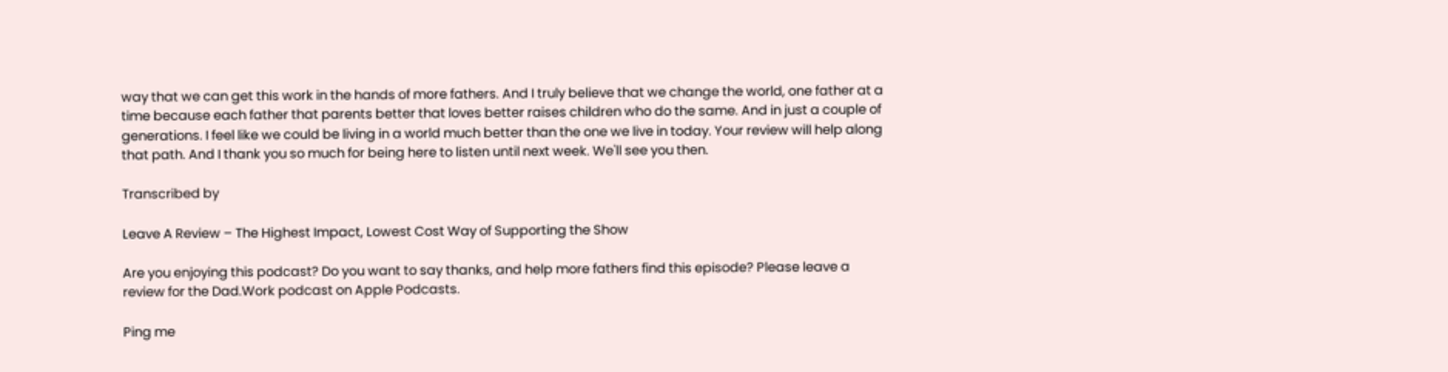way that we can get this work in the hands of more fathers. And I truly believe that we change the world, one father at a time because each father that parents better that loves better raises children who do the same. And in just a couple of generations. I feel like we could be living in a world much better than the one we live in today. Your review will help along that path. And I thank you so much for being here to listen until next week. We'll see you then.

Transcribed by

Leave A Review – The Highest Impact, Lowest Cost Way of Supporting the Show

Are you enjoying this podcast? Do you want to say thanks, and help more fathers find this episode? Please leave a review for the Dad.Work podcast on Apple Podcasts.

Ping me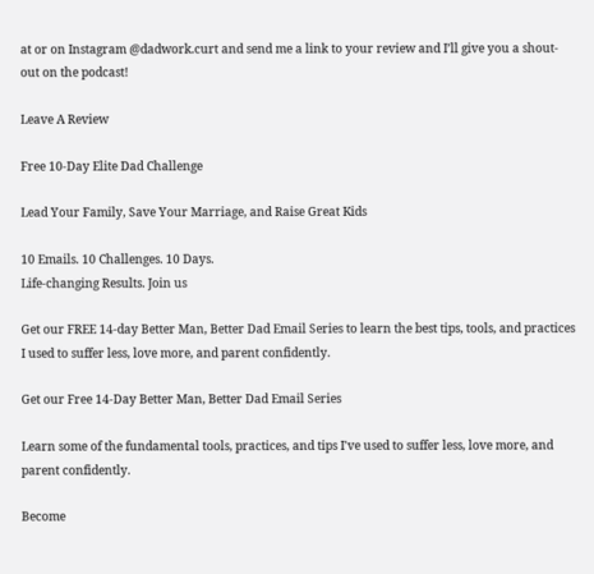at or on Instagram @dadwork.curt and send me a link to your review and I’ll give you a shout-out on the podcast!

Leave A Review

Free 10-Day Elite Dad Challenge

Lead Your Family, Save Your Marriage, and Raise Great Kids

10 Emails. 10 Challenges. 10 Days.
Life-changing Results. Join us

Get our FREE 14-day Better Man, Better Dad Email Series to learn the best tips, tools, and practices I used to suffer less, love more, and parent confidently.

Get our Free 14-Day Better Man, Better Dad Email Series

Learn some of the fundamental tools, practices, and tips I've used to suffer less, love more, and parent confidently.

Become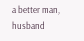a better man, husband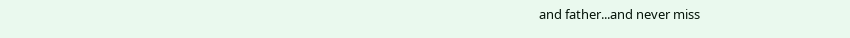and father...and never miss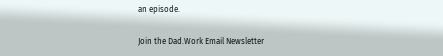an episode.

Join the Dad.Work Email Newsletter